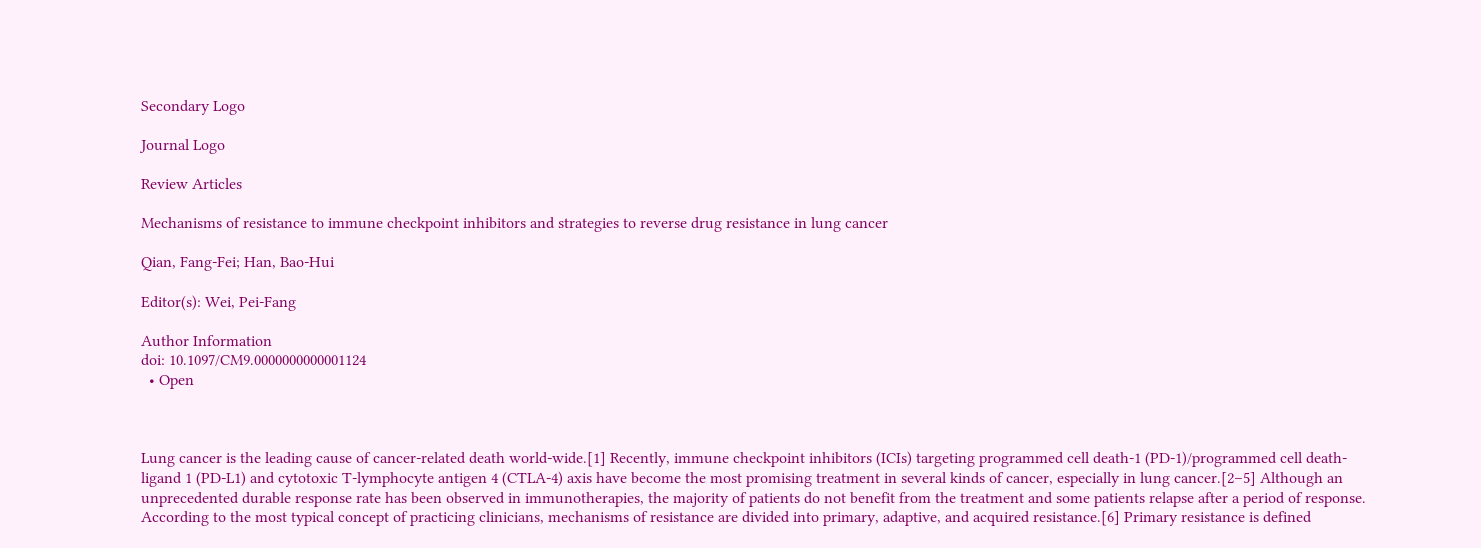Secondary Logo

Journal Logo

Review Articles

Mechanisms of resistance to immune checkpoint inhibitors and strategies to reverse drug resistance in lung cancer

Qian, Fang-Fei; Han, Bao-Hui

Editor(s): Wei, Pei-Fang

Author Information
doi: 10.1097/CM9.0000000000001124
  • Open



Lung cancer is the leading cause of cancer-related death world-wide.[1] Recently, immune checkpoint inhibitors (ICIs) targeting programmed cell death-1 (PD-1)/programmed cell death-ligand 1 (PD-L1) and cytotoxic T-lymphocyte antigen 4 (CTLA-4) axis have become the most promising treatment in several kinds of cancer, especially in lung cancer.[2–5] Although an unprecedented durable response rate has been observed in immunotherapies, the majority of patients do not benefit from the treatment and some patients relapse after a period of response. According to the most typical concept of practicing clinicians, mechanisms of resistance are divided into primary, adaptive, and acquired resistance.[6] Primary resistance is defined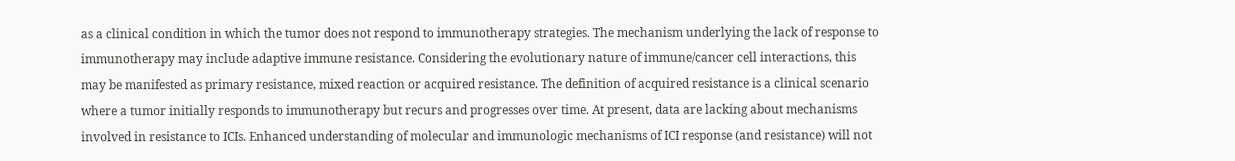as a clinical condition in which the tumor does not respond to immunotherapy strategies. The mechanism underlying the lack of response to immunotherapy may include adaptive immune resistance. Considering the evolutionary nature of immune/cancer cell interactions, this may be manifested as primary resistance, mixed reaction or acquired resistance. The definition of acquired resistance is a clinical scenario where a tumor initially responds to immunotherapy but recurs and progresses over time. At present, data are lacking about mechanisms involved in resistance to ICIs. Enhanced understanding of molecular and immunologic mechanisms of ICI response (and resistance) will not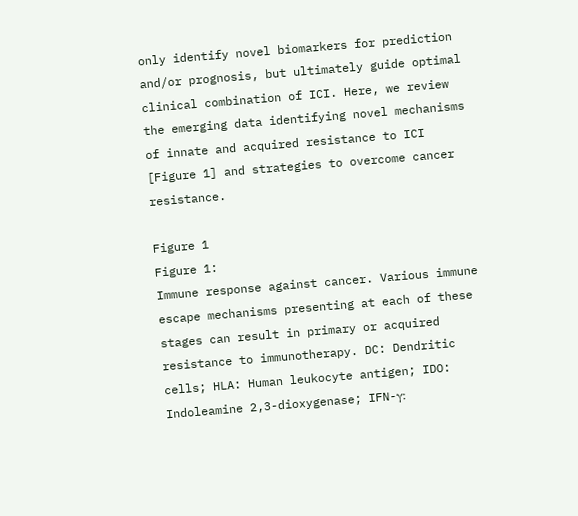only identify novel biomarkers for prediction and/or prognosis, but ultimately guide optimal clinical combination of ICI. Here, we review the emerging data identifying novel mechanisms of innate and acquired resistance to ICI [Figure 1] and strategies to overcome cancer resistance.

Figure 1
Figure 1:
Immune response against cancer. Various immune escape mechanisms presenting at each of these stages can result in primary or acquired resistance to immunotherapy. DC: Dendritic cells; HLA: Human leukocyte antigen; IDO: Indoleamine 2,3-dioxygenase; IFN-γ: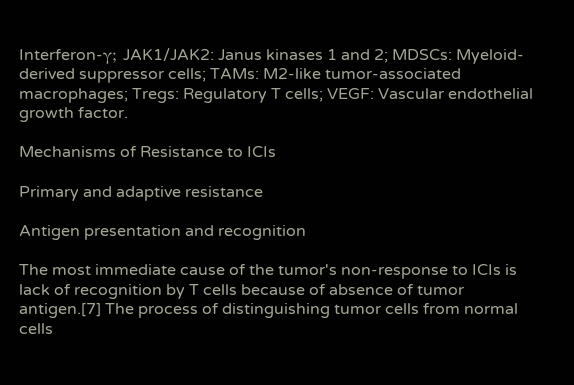Interferon-γ; JAK1/JAK2: Janus kinases 1 and 2; MDSCs: Myeloid-derived suppressor cells; TAMs: M2-like tumor-associated macrophages; Tregs: Regulatory T cells; VEGF: Vascular endothelial growth factor.

Mechanisms of Resistance to ICIs

Primary and adaptive resistance

Antigen presentation and recognition

The most immediate cause of the tumor's non-response to ICIs is lack of recognition by T cells because of absence of tumor antigen.[7] The process of distinguishing tumor cells from normal cells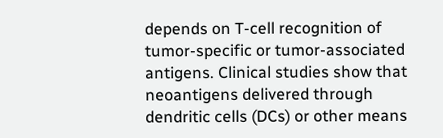depends on T-cell recognition of tumor-specific or tumor-associated antigens. Clinical studies show that neoantigens delivered through dendritic cells (DCs) or other means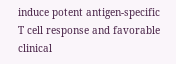induce potent antigen-specific T cell response and favorable clinical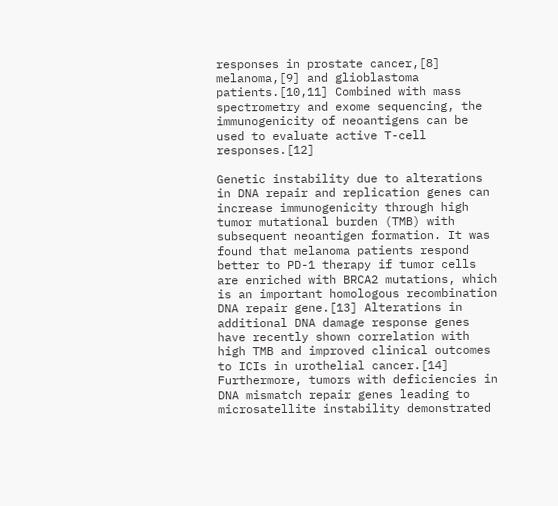responses in prostate cancer,[8] melanoma,[9] and glioblastoma patients.[10,11] Combined with mass spectrometry and exome sequencing, the immunogenicity of neoantigens can be used to evaluate active T-cell responses.[12]

Genetic instability due to alterations in DNA repair and replication genes can increase immunogenicity through high tumor mutational burden (TMB) with subsequent neoantigen formation. It was found that melanoma patients respond better to PD-1 therapy if tumor cells are enriched with BRCA2 mutations, which is an important homologous recombination DNA repair gene.[13] Alterations in additional DNA damage response genes have recently shown correlation with high TMB and improved clinical outcomes to ICIs in urothelial cancer.[14] Furthermore, tumors with deficiencies in DNA mismatch repair genes leading to microsatellite instability demonstrated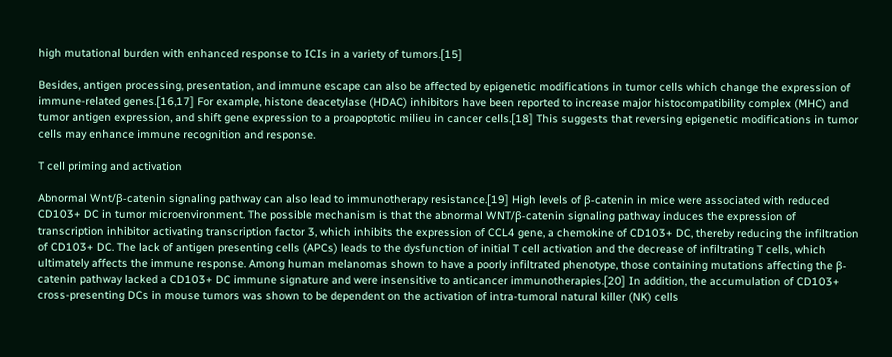high mutational burden with enhanced response to ICIs in a variety of tumors.[15]

Besides, antigen processing, presentation, and immune escape can also be affected by epigenetic modifications in tumor cells which change the expression of immune-related genes.[16,17] For example, histone deacetylase (HDAC) inhibitors have been reported to increase major histocompatibility complex (MHC) and tumor antigen expression, and shift gene expression to a proapoptotic milieu in cancer cells.[18] This suggests that reversing epigenetic modifications in tumor cells may enhance immune recognition and response.

T cell priming and activation

Abnormal Wnt/β-catenin signaling pathway can also lead to immunotherapy resistance.[19] High levels of β-catenin in mice were associated with reduced CD103+ DC in tumor microenvironment. The possible mechanism is that the abnormal WNT/β-catenin signaling pathway induces the expression of transcription inhibitor activating transcription factor 3, which inhibits the expression of CCL4 gene, a chemokine of CD103+ DC, thereby reducing the infiltration of CD103+ DC. The lack of antigen presenting cells (APCs) leads to the dysfunction of initial T cell activation and the decrease of infiltrating T cells, which ultimately affects the immune response. Among human melanomas shown to have a poorly infiltrated phenotype, those containing mutations affecting the β-catenin pathway lacked a CD103+ DC immune signature and were insensitive to anticancer immunotherapies.[20] In addition, the accumulation of CD103+ cross-presenting DCs in mouse tumors was shown to be dependent on the activation of intra-tumoral natural killer (NK) cells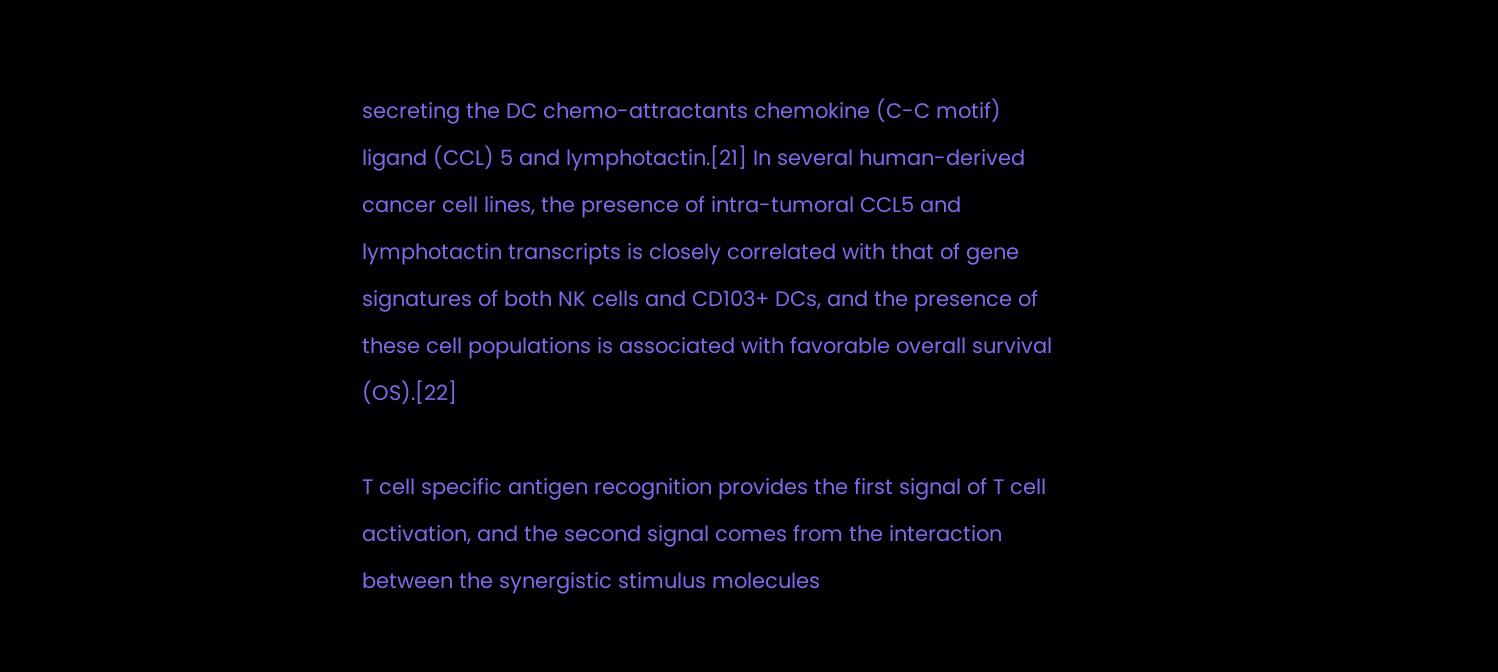secreting the DC chemo-attractants chemokine (C-C motif) ligand (CCL) 5 and lymphotactin.[21] In several human-derived cancer cell lines, the presence of intra-tumoral CCL5 and lymphotactin transcripts is closely correlated with that of gene signatures of both NK cells and CD103+ DCs, and the presence of these cell populations is associated with favorable overall survival (OS).[22]

T cell specific antigen recognition provides the first signal of T cell activation, and the second signal comes from the interaction between the synergistic stimulus molecules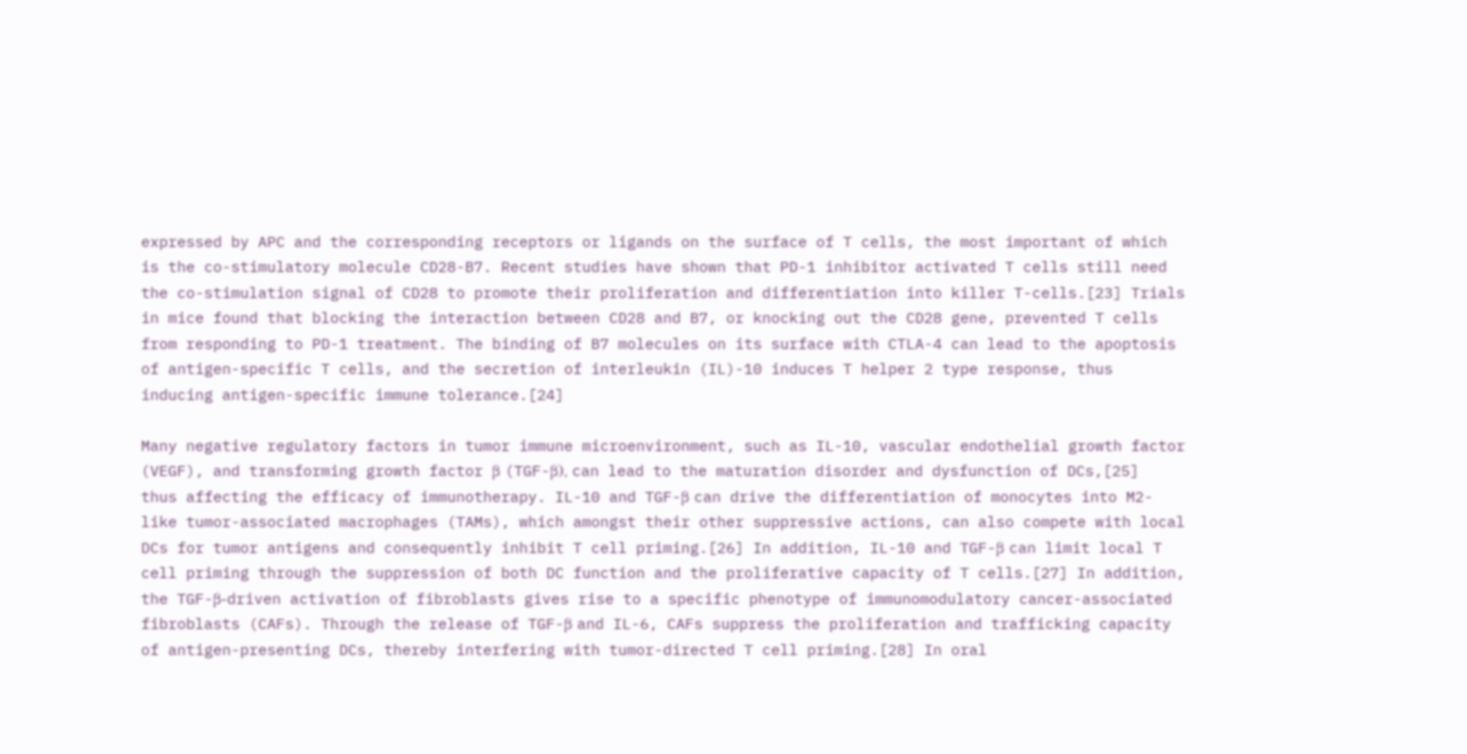expressed by APC and the corresponding receptors or ligands on the surface of T cells, the most important of which is the co-stimulatory molecule CD28-B7. Recent studies have shown that PD-1 inhibitor activated T cells still need the co-stimulation signal of CD28 to promote their proliferation and differentiation into killer T-cells.[23] Trials in mice found that blocking the interaction between CD28 and B7, or knocking out the CD28 gene, prevented T cells from responding to PD-1 treatment. The binding of B7 molecules on its surface with CTLA-4 can lead to the apoptosis of antigen-specific T cells, and the secretion of interleukin (IL)-10 induces T helper 2 type response, thus inducing antigen-specific immune tolerance.[24]

Many negative regulatory factors in tumor immune microenvironment, such as IL-10, vascular endothelial growth factor (VEGF), and transforming growth factor β (TGF-β), can lead to the maturation disorder and dysfunction of DCs,[25] thus affecting the efficacy of immunotherapy. IL-10 and TGF-β can drive the differentiation of monocytes into M2-like tumor-associated macrophages (TAMs), which amongst their other suppressive actions, can also compete with local DCs for tumor antigens and consequently inhibit T cell priming.[26] In addition, IL-10 and TGF-β can limit local T cell priming through the suppression of both DC function and the proliferative capacity of T cells.[27] In addition, the TGF-β-driven activation of fibroblasts gives rise to a specific phenotype of immunomodulatory cancer-associated fibroblasts (CAFs). Through the release of TGF-β and IL-6, CAFs suppress the proliferation and trafficking capacity of antigen-presenting DCs, thereby interfering with tumor-directed T cell priming.[28] In oral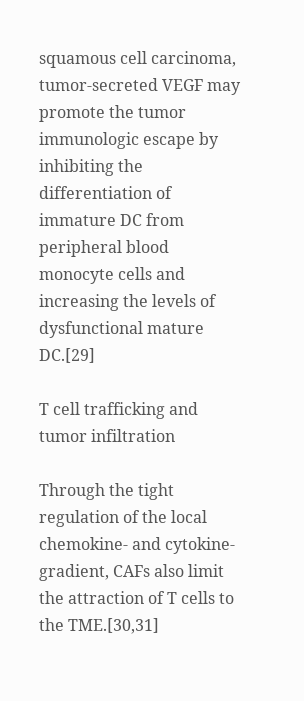squamous cell carcinoma, tumor-secreted VEGF may promote the tumor immunologic escape by inhibiting the differentiation of immature DC from peripheral blood monocyte cells and increasing the levels of dysfunctional mature DC.[29]

T cell trafficking and tumor infiltration

Through the tight regulation of the local chemokine- and cytokine-gradient, CAFs also limit the attraction of T cells to the TME.[30,31]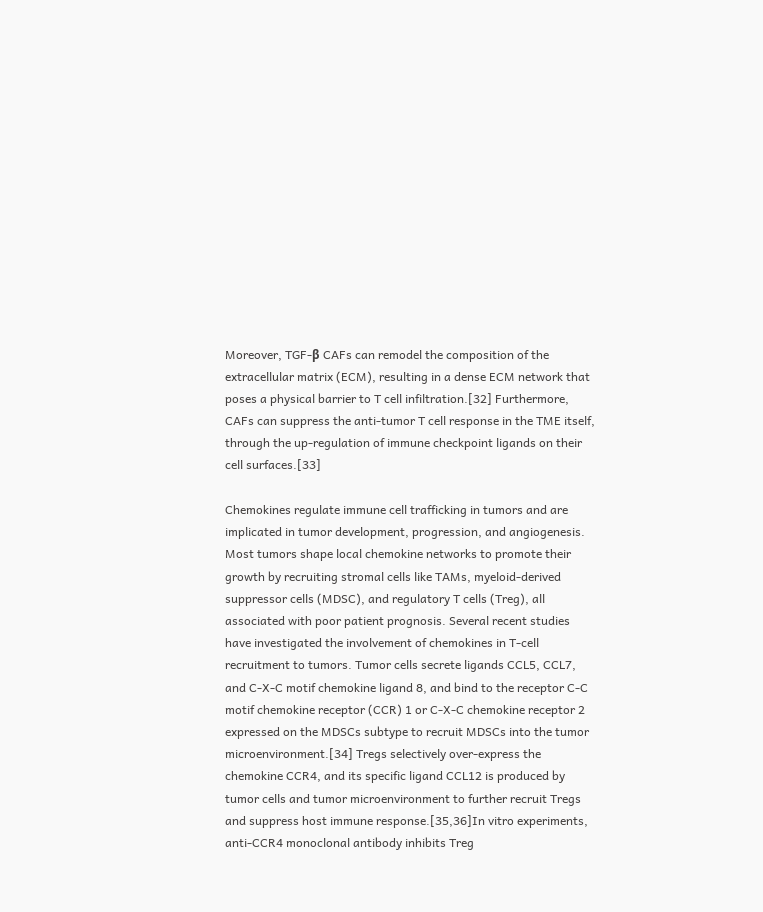Moreover, TGF-β CAFs can remodel the composition of the extracellular matrix (ECM), resulting in a dense ECM network that poses a physical barrier to T cell infiltration.[32] Furthermore, CAFs can suppress the anti-tumor T cell response in the TME itself, through the up-regulation of immune checkpoint ligands on their cell surfaces.[33]

Chemokines regulate immune cell trafficking in tumors and are implicated in tumor development, progression, and angiogenesis. Most tumors shape local chemokine networks to promote their growth by recruiting stromal cells like TAMs, myeloid-derived suppressor cells (MDSC), and regulatory T cells (Treg), all associated with poor patient prognosis. Several recent studies have investigated the involvement of chemokines in T-cell recruitment to tumors. Tumor cells secrete ligands CCL5, CCL7, and C-X-C motif chemokine ligand 8, and bind to the receptor C-C motif chemokine receptor (CCR) 1 or C-X-C chemokine receptor 2 expressed on the MDSCs subtype to recruit MDSCs into the tumor microenvironment.[34] Tregs selectively over-express the chemokine CCR4, and its specific ligand CCL12 is produced by tumor cells and tumor microenvironment to further recruit Tregs and suppress host immune response.[35,36]In vitro experiments, anti-CCR4 monoclonal antibody inhibits Treg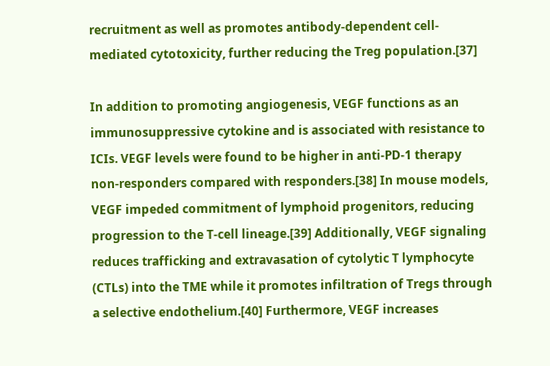recruitment as well as promotes antibody-dependent cell-mediated cytotoxicity, further reducing the Treg population.[37]

In addition to promoting angiogenesis, VEGF functions as an immunosuppressive cytokine and is associated with resistance to ICIs. VEGF levels were found to be higher in anti-PD-1 therapy non-responders compared with responders.[38] In mouse models, VEGF impeded commitment of lymphoid progenitors, reducing progression to the T-cell lineage.[39] Additionally, VEGF signaling reduces trafficking and extravasation of cytolytic T lymphocyte (CTLs) into the TME while it promotes infiltration of Tregs through a selective endothelium.[40] Furthermore, VEGF increases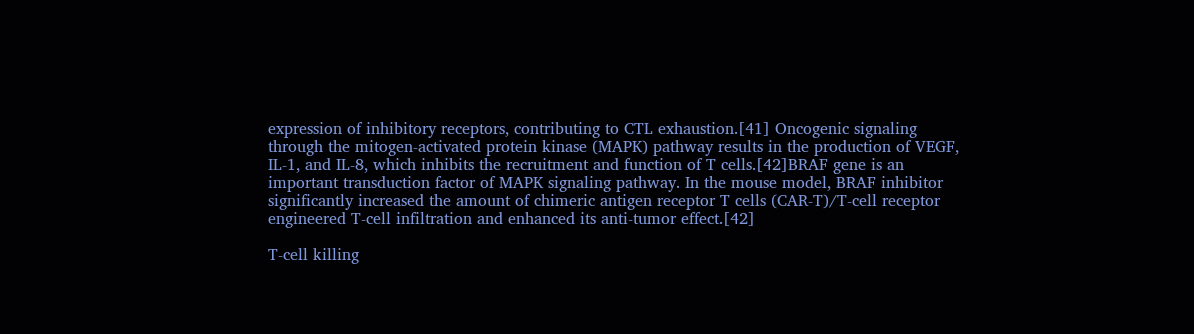expression of inhibitory receptors, contributing to CTL exhaustion.[41] Oncogenic signaling through the mitogen-activated protein kinase (MAPK) pathway results in the production of VEGF, IL-1, and IL-8, which inhibits the recruitment and function of T cells.[42]BRAF gene is an important transduction factor of MAPK signaling pathway. In the mouse model, BRAF inhibitor significantly increased the amount of chimeric antigen receptor T cells (CAR-T)/T-cell receptor engineered T-cell infiltration and enhanced its anti-tumor effect.[42]

T-cell killing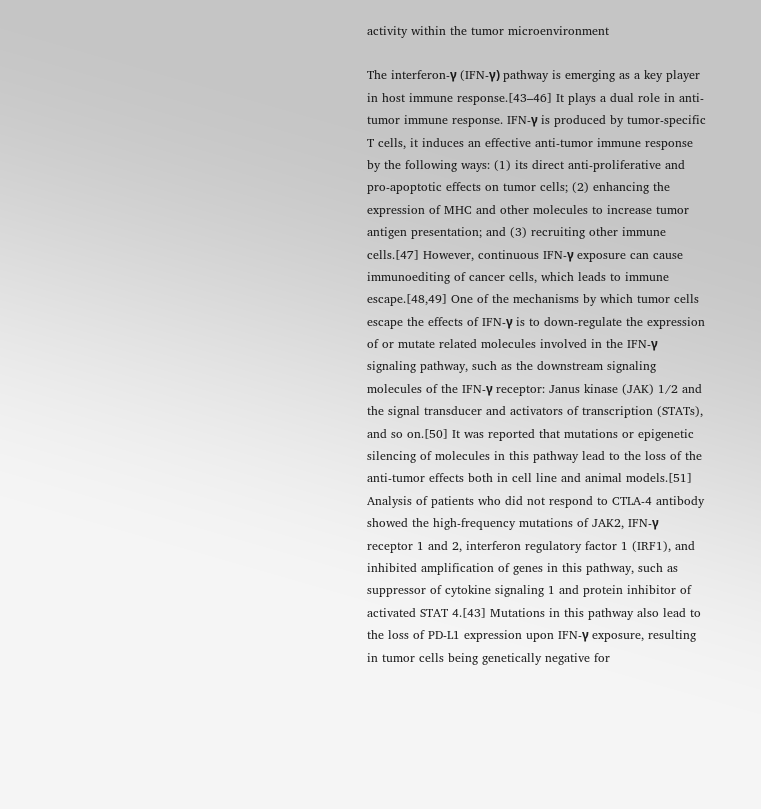activity within the tumor microenvironment

The interferon-γ (IFN-γ) pathway is emerging as a key player in host immune response.[43–46] It plays a dual role in anti-tumor immune response. IFN-γ is produced by tumor-specific T cells, it induces an effective anti-tumor immune response by the following ways: (1) its direct anti-proliferative and pro-apoptotic effects on tumor cells; (2) enhancing the expression of MHC and other molecules to increase tumor antigen presentation; and (3) recruiting other immune cells.[47] However, continuous IFN-γ exposure can cause immunoediting of cancer cells, which leads to immune escape.[48,49] One of the mechanisms by which tumor cells escape the effects of IFN-γ is to down-regulate the expression of or mutate related molecules involved in the IFN-γ signaling pathway, such as the downstream signaling molecules of the IFN-γ receptor: Janus kinase (JAK) 1/2 and the signal transducer and activators of transcription (STATs), and so on.[50] It was reported that mutations or epigenetic silencing of molecules in this pathway lead to the loss of the anti-tumor effects both in cell line and animal models.[51] Analysis of patients who did not respond to CTLA-4 antibody showed the high-frequency mutations of JAK2, IFN-γ receptor 1 and 2, interferon regulatory factor 1 (IRF1), and inhibited amplification of genes in this pathway, such as suppressor of cytokine signaling 1 and protein inhibitor of activated STAT 4.[43] Mutations in this pathway also lead to the loss of PD-L1 expression upon IFN-γ exposure, resulting in tumor cells being genetically negative for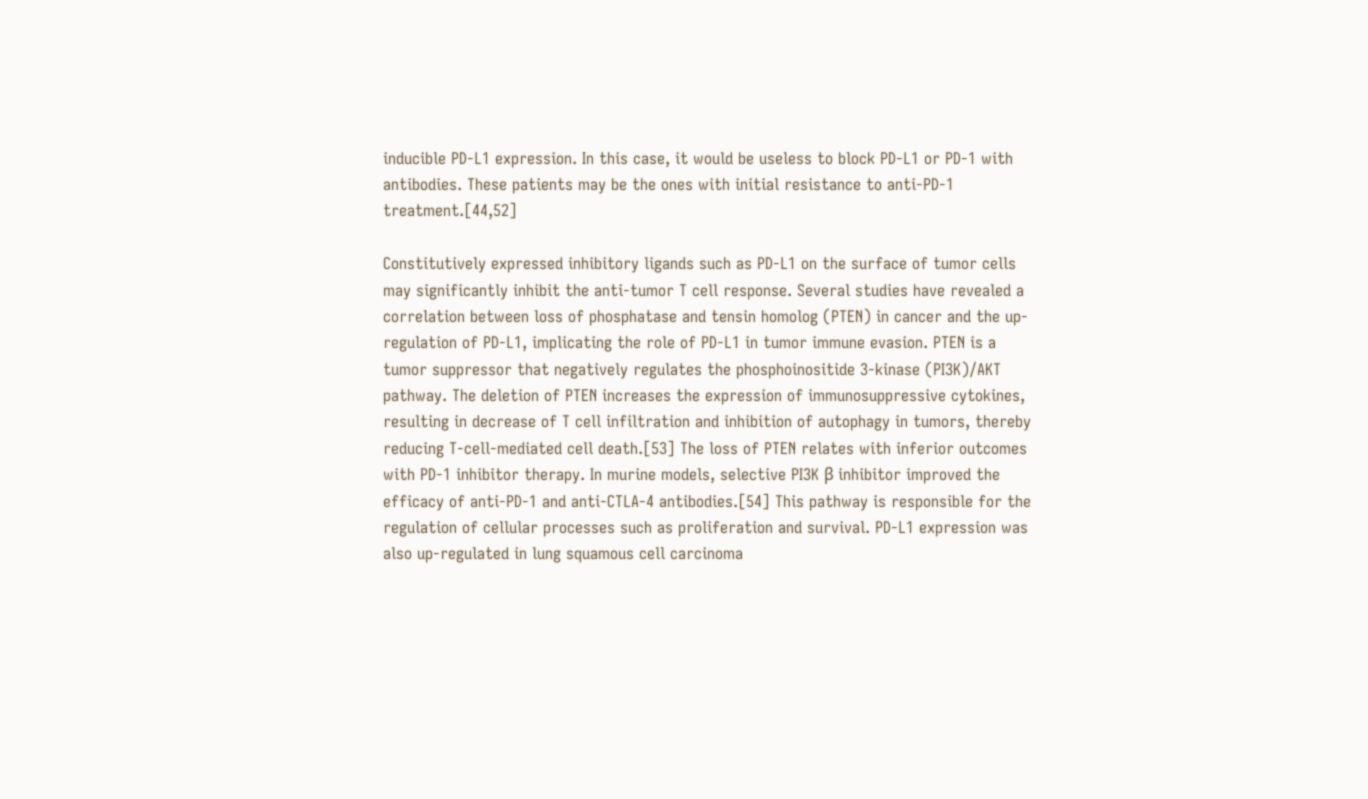inducible PD-L1 expression. In this case, it would be useless to block PD-L1 or PD-1 with antibodies. These patients may be the ones with initial resistance to anti-PD-1 treatment.[44,52]

Constitutively expressed inhibitory ligands such as PD-L1 on the surface of tumor cells may significantly inhibit the anti-tumor T cell response. Several studies have revealed a correlation between loss of phosphatase and tensin homolog (PTEN) in cancer and the up-regulation of PD-L1, implicating the role of PD-L1 in tumor immune evasion. PTEN is a tumor suppressor that negatively regulates the phosphoinositide 3-kinase (PI3K)/AKT pathway. The deletion of PTEN increases the expression of immunosuppressive cytokines, resulting in decrease of T cell infiltration and inhibition of autophagy in tumors, thereby reducing T-cell-mediated cell death.[53] The loss of PTEN relates with inferior outcomes with PD-1 inhibitor therapy. In murine models, selective PI3K β inhibitor improved the efficacy of anti-PD-1 and anti-CTLA-4 antibodies.[54] This pathway is responsible for the regulation of cellular processes such as proliferation and survival. PD-L1 expression was also up-regulated in lung squamous cell carcinoma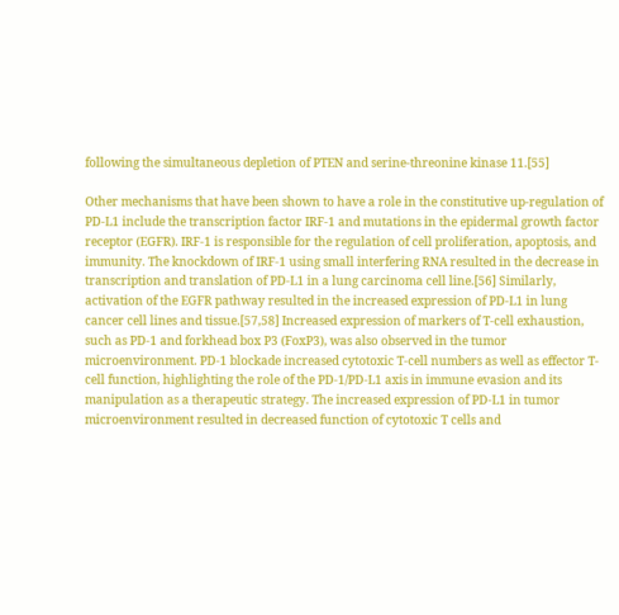following the simultaneous depletion of PTEN and serine-threonine kinase 11.[55]

Other mechanisms that have been shown to have a role in the constitutive up-regulation of PD-L1 include the transcription factor IRF-1 and mutations in the epidermal growth factor receptor (EGFR). IRF-1 is responsible for the regulation of cell proliferation, apoptosis, and immunity. The knockdown of IRF-1 using small interfering RNA resulted in the decrease in transcription and translation of PD-L1 in a lung carcinoma cell line.[56] Similarly, activation of the EGFR pathway resulted in the increased expression of PD-L1 in lung cancer cell lines and tissue.[57,58] Increased expression of markers of T-cell exhaustion, such as PD-1 and forkhead box P3 (FoxP3), was also observed in the tumor microenvironment. PD-1 blockade increased cytotoxic T-cell numbers as well as effector T-cell function, highlighting the role of the PD-1/PD-L1 axis in immune evasion and its manipulation as a therapeutic strategy. The increased expression of PD-L1 in tumor microenvironment resulted in decreased function of cytotoxic T cells and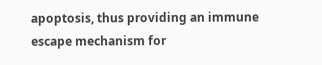apoptosis, thus providing an immune escape mechanism for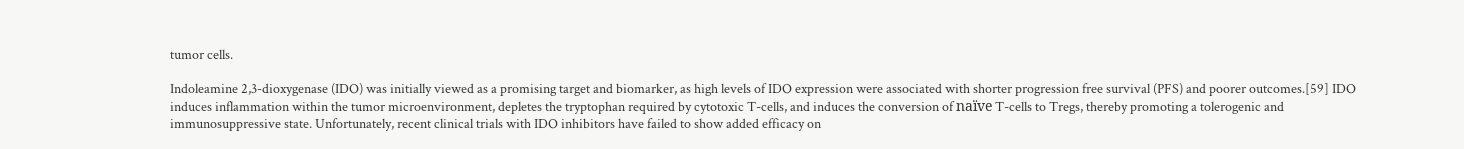tumor cells.

Indoleamine 2,3-dioxygenase (IDO) was initially viewed as a promising target and biomarker, as high levels of IDO expression were associated with shorter progression free survival (PFS) and poorer outcomes.[59] IDO induces inflammation within the tumor microenvironment, depletes the tryptophan required by cytotoxic T-cells, and induces the conversion of naïve T-cells to Tregs, thereby promoting a tolerogenic and immunosuppressive state. Unfortunately, recent clinical trials with IDO inhibitors have failed to show added efficacy on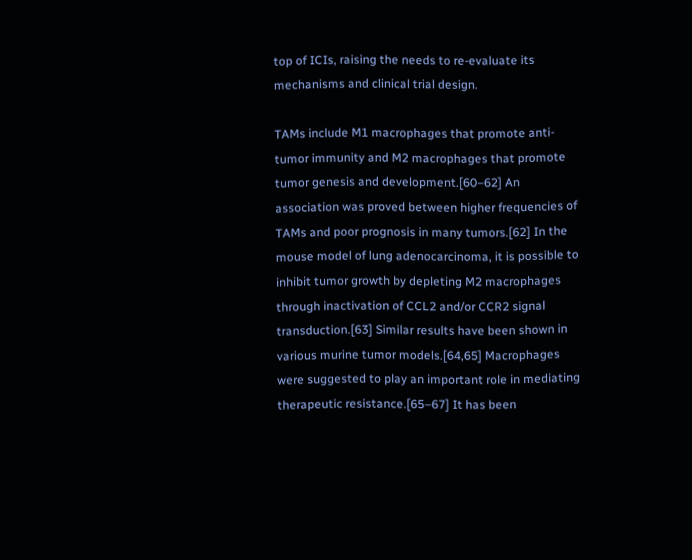top of ICIs, raising the needs to re-evaluate its mechanisms and clinical trial design.

TAMs include M1 macrophages that promote anti-tumor immunity and M2 macrophages that promote tumor genesis and development.[60–62] An association was proved between higher frequencies of TAMs and poor prognosis in many tumors.[62] In the mouse model of lung adenocarcinoma, it is possible to inhibit tumor growth by depleting M2 macrophages through inactivation of CCL2 and/or CCR2 signal transduction.[63] Similar results have been shown in various murine tumor models.[64,65] Macrophages were suggested to play an important role in mediating therapeutic resistance.[65–67] It has been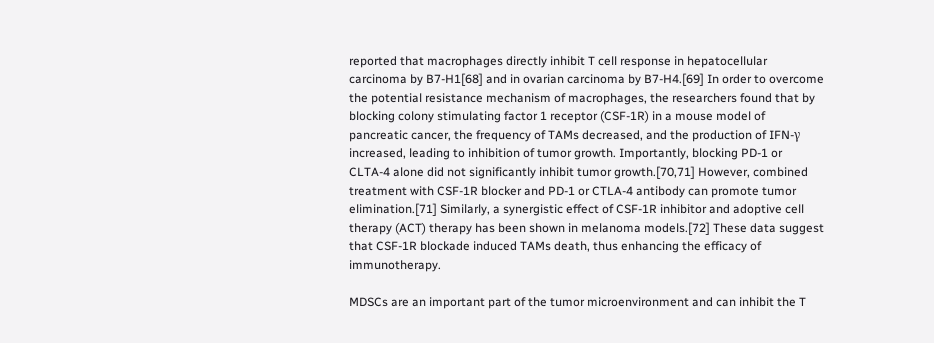reported that macrophages directly inhibit T cell response in hepatocellular carcinoma by B7-H1[68] and in ovarian carcinoma by B7-H4.[69] In order to overcome the potential resistance mechanism of macrophages, the researchers found that by blocking colony stimulating factor 1 receptor (CSF-1R) in a mouse model of pancreatic cancer, the frequency of TAMs decreased, and the production of IFN-γ increased, leading to inhibition of tumor growth. Importantly, blocking PD-1 or CLTA-4 alone did not significantly inhibit tumor growth.[70,71] However, combined treatment with CSF-1R blocker and PD-1 or CTLA-4 antibody can promote tumor elimination.[71] Similarly, a synergistic effect of CSF-1R inhibitor and adoptive cell therapy (ACT) therapy has been shown in melanoma models.[72] These data suggest that CSF-1R blockade induced TAMs death, thus enhancing the efficacy of immunotherapy.

MDSCs are an important part of the tumor microenvironment and can inhibit the T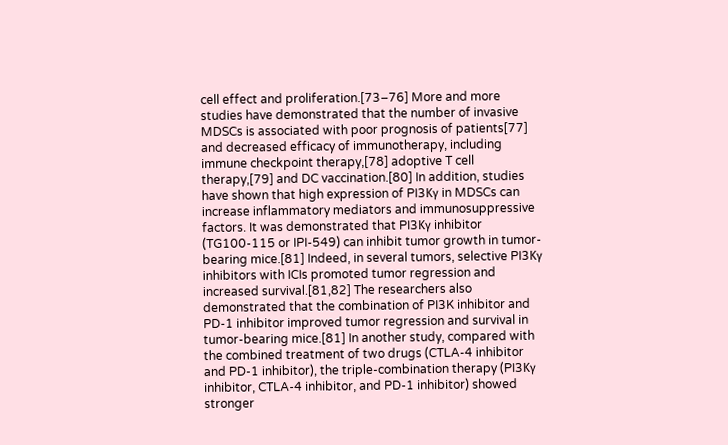cell effect and proliferation.[73–76] More and more studies have demonstrated that the number of invasive MDSCs is associated with poor prognosis of patients[77] and decreased efficacy of immunotherapy, including immune checkpoint therapy,[78] adoptive T cell therapy,[79] and DC vaccination.[80] In addition, studies have shown that high expression of PI3Kγ in MDSCs can increase inflammatory mediators and immunosuppressive factors. It was demonstrated that PI3Kγ inhibitor (TG100-115 or IPI-549) can inhibit tumor growth in tumor-bearing mice.[81] Indeed, in several tumors, selective PI3Kγ inhibitors with ICIs promoted tumor regression and increased survival.[81,82] The researchers also demonstrated that the combination of PI3K inhibitor and PD-1 inhibitor improved tumor regression and survival in tumor-bearing mice.[81] In another study, compared with the combined treatment of two drugs (CTLA-4 inhibitor and PD-1 inhibitor), the triple-combination therapy (PI3Kγ inhibitor, CTLA-4 inhibitor, and PD-1 inhibitor) showed stronger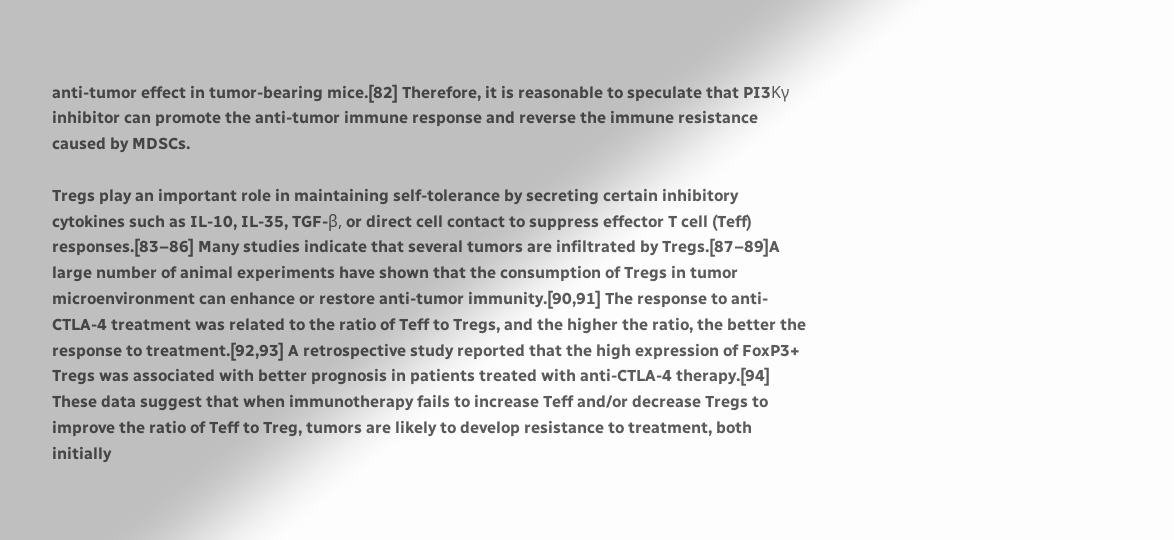anti-tumor effect in tumor-bearing mice.[82] Therefore, it is reasonable to speculate that PI3Kγ inhibitor can promote the anti-tumor immune response and reverse the immune resistance caused by MDSCs.

Tregs play an important role in maintaining self-tolerance by secreting certain inhibitory cytokines such as IL-10, IL-35, TGF-β, or direct cell contact to suppress effector T cell (Teff) responses.[83–86] Many studies indicate that several tumors are infiltrated by Tregs.[87–89]A large number of animal experiments have shown that the consumption of Tregs in tumor microenvironment can enhance or restore anti-tumor immunity.[90,91] The response to anti-CTLA-4 treatment was related to the ratio of Teff to Tregs, and the higher the ratio, the better the response to treatment.[92,93] A retrospective study reported that the high expression of FoxP3+ Tregs was associated with better prognosis in patients treated with anti-CTLA-4 therapy.[94] These data suggest that when immunotherapy fails to increase Teff and/or decrease Tregs to improve the ratio of Teff to Treg, tumors are likely to develop resistance to treatment, both initially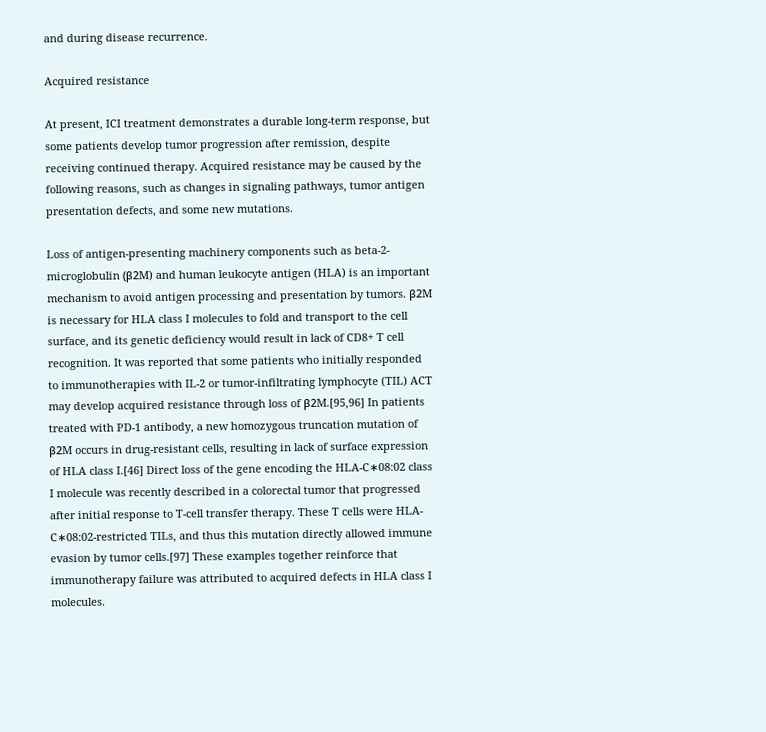and during disease recurrence.

Acquired resistance

At present, ICI treatment demonstrates a durable long-term response, but some patients develop tumor progression after remission, despite receiving continued therapy. Acquired resistance may be caused by the following reasons, such as changes in signaling pathways, tumor antigen presentation defects, and some new mutations.

Loss of antigen-presenting machinery components such as beta-2-microglobulin (β2M) and human leukocyte antigen (HLA) is an important mechanism to avoid antigen processing and presentation by tumors. β2M is necessary for HLA class I molecules to fold and transport to the cell surface, and its genetic deficiency would result in lack of CD8+ T cell recognition. It was reported that some patients who initially responded to immunotherapies with IL-2 or tumor-infiltrating lymphocyte (TIL) ACT may develop acquired resistance through loss of β2M.[95,96] In patients treated with PD-1 antibody, a new homozygous truncation mutation of β2M occurs in drug-resistant cells, resulting in lack of surface expression of HLA class I.[46] Direct loss of the gene encoding the HLA-C∗08:02 class I molecule was recently described in a colorectal tumor that progressed after initial response to T-cell transfer therapy. These T cells were HLA-C∗08:02-restricted TILs, and thus this mutation directly allowed immune evasion by tumor cells.[97] These examples together reinforce that immunotherapy failure was attributed to acquired defects in HLA class I molecules.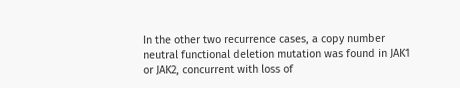In the other two recurrence cases, a copy number neutral functional deletion mutation was found in JAK1 or JAK2, concurrent with loss of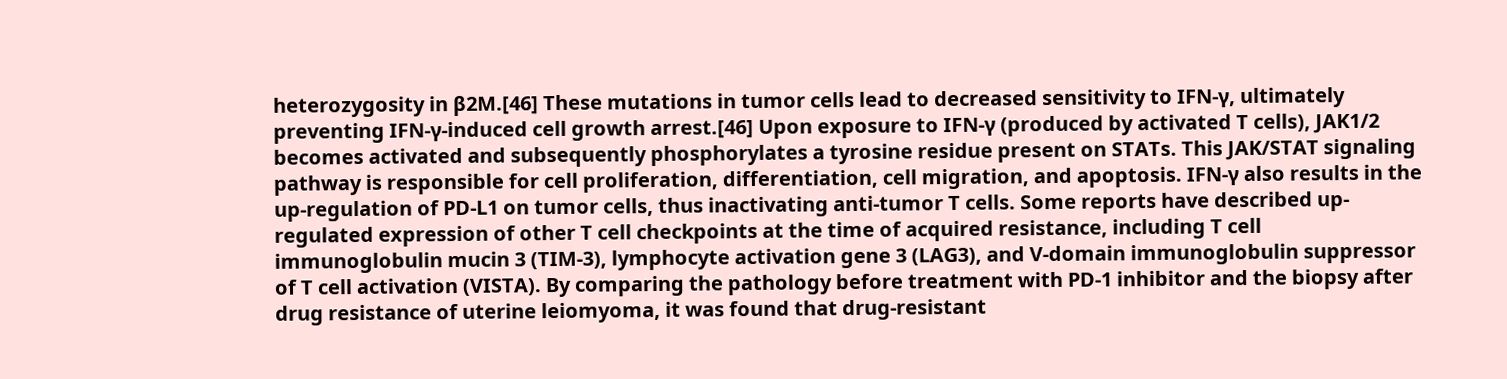heterozygosity in β2M.[46] These mutations in tumor cells lead to decreased sensitivity to IFN-γ, ultimately preventing IFN-γ-induced cell growth arrest.[46] Upon exposure to IFN-γ (produced by activated T cells), JAK1/2 becomes activated and subsequently phosphorylates a tyrosine residue present on STATs. This JAK/STAT signaling pathway is responsible for cell proliferation, differentiation, cell migration, and apoptosis. IFN-γ also results in the up-regulation of PD-L1 on tumor cells, thus inactivating anti-tumor T cells. Some reports have described up-regulated expression of other T cell checkpoints at the time of acquired resistance, including T cell immunoglobulin mucin 3 (TIM-3), lymphocyte activation gene 3 (LAG3), and V-domain immunoglobulin suppressor of T cell activation (VISTA). By comparing the pathology before treatment with PD-1 inhibitor and the biopsy after drug resistance of uterine leiomyoma, it was found that drug-resistant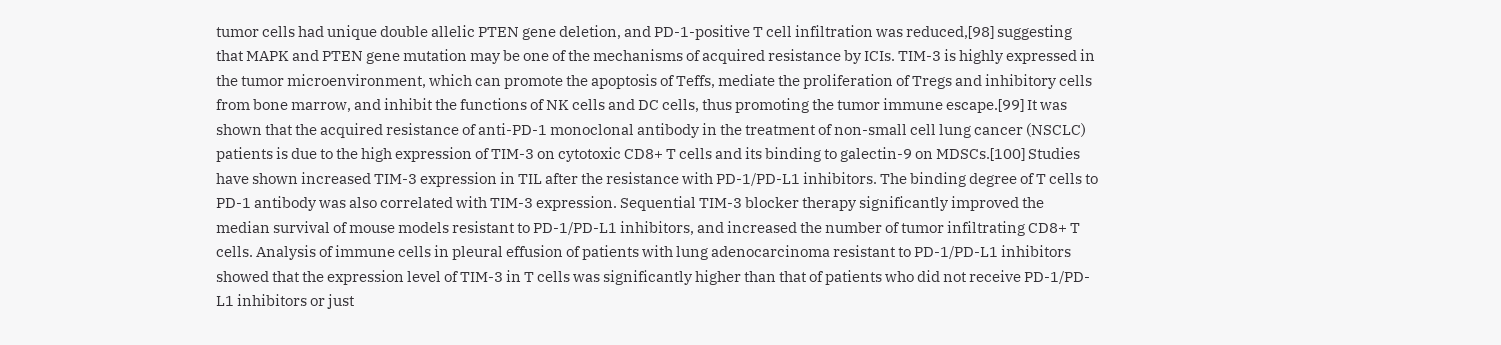tumor cells had unique double allelic PTEN gene deletion, and PD-1-positive T cell infiltration was reduced,[98] suggesting that MAPK and PTEN gene mutation may be one of the mechanisms of acquired resistance by ICIs. TIM-3 is highly expressed in the tumor microenvironment, which can promote the apoptosis of Teffs, mediate the proliferation of Tregs and inhibitory cells from bone marrow, and inhibit the functions of NK cells and DC cells, thus promoting the tumor immune escape.[99] It was shown that the acquired resistance of anti-PD-1 monoclonal antibody in the treatment of non-small cell lung cancer (NSCLC) patients is due to the high expression of TIM-3 on cytotoxic CD8+ T cells and its binding to galectin-9 on MDSCs.[100] Studies have shown increased TIM-3 expression in TIL after the resistance with PD-1/PD-L1 inhibitors. The binding degree of T cells to PD-1 antibody was also correlated with TIM-3 expression. Sequential TIM-3 blocker therapy significantly improved the median survival of mouse models resistant to PD-1/PD-L1 inhibitors, and increased the number of tumor infiltrating CD8+ T cells. Analysis of immune cells in pleural effusion of patients with lung adenocarcinoma resistant to PD-1/PD-L1 inhibitors showed that the expression level of TIM-3 in T cells was significantly higher than that of patients who did not receive PD-1/PD-L1 inhibitors or just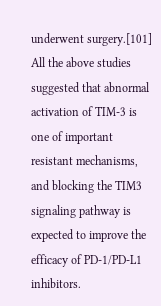underwent surgery.[101] All the above studies suggested that abnormal activation of TIM-3 is one of important resistant mechanisms, and blocking the TIM3 signaling pathway is expected to improve the efficacy of PD-1/PD-L1 inhibitors.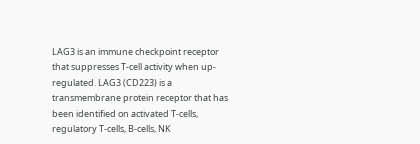LAG3 is an immune checkpoint receptor that suppresses T-cell activity when up-regulated. LAG3 (CD223) is a transmembrane protein receptor that has been identified on activated T-cells, regulatory T-cells, B-cells, NK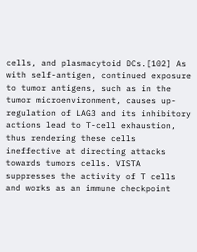cells, and plasmacytoid DCs.[102] As with self-antigen, continued exposure to tumor antigens, such as in the tumor microenvironment, causes up-regulation of LAG3 and its inhibitory actions lead to T-cell exhaustion, thus rendering these cells ineffective at directing attacks towards tumors cells. VISTA suppresses the activity of T cells and works as an immune checkpoint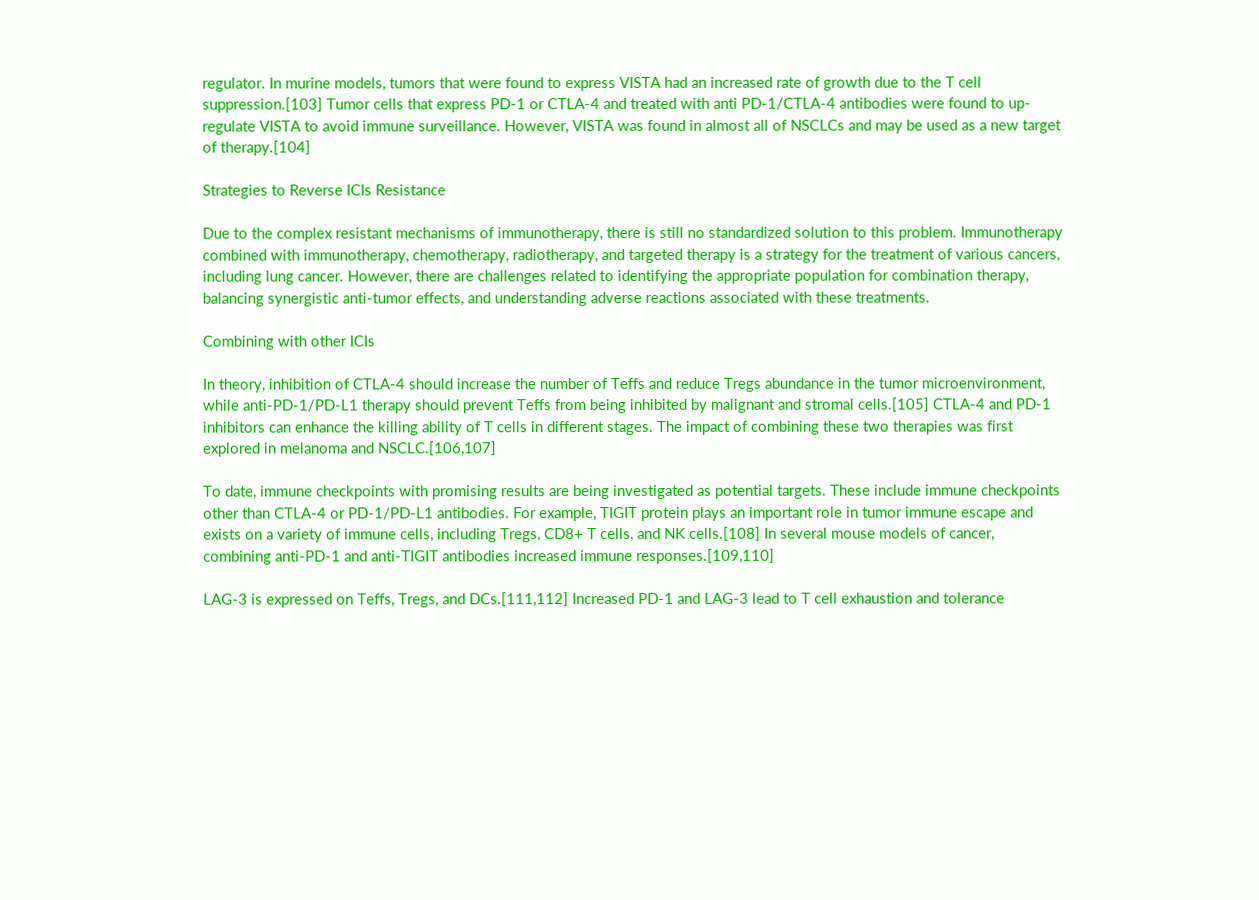regulator. In murine models, tumors that were found to express VISTA had an increased rate of growth due to the T cell suppression.[103] Tumor cells that express PD-1 or CTLA-4 and treated with anti PD-1/CTLA-4 antibodies were found to up-regulate VISTA to avoid immune surveillance. However, VISTA was found in almost all of NSCLCs and may be used as a new target of therapy.[104]

Strategies to Reverse ICIs Resistance

Due to the complex resistant mechanisms of immunotherapy, there is still no standardized solution to this problem. Immunotherapy combined with immunotherapy, chemotherapy, radiotherapy, and targeted therapy is a strategy for the treatment of various cancers, including lung cancer. However, there are challenges related to identifying the appropriate population for combination therapy, balancing synergistic anti-tumor effects, and understanding adverse reactions associated with these treatments.

Combining with other ICIs

In theory, inhibition of CTLA-4 should increase the number of Teffs and reduce Tregs abundance in the tumor microenvironment, while anti-PD-1/PD-L1 therapy should prevent Teffs from being inhibited by malignant and stromal cells.[105] CTLA-4 and PD-1 inhibitors can enhance the killing ability of T cells in different stages. The impact of combining these two therapies was first explored in melanoma and NSCLC.[106,107]

To date, immune checkpoints with promising results are being investigated as potential targets. These include immune checkpoints other than CTLA-4 or PD-1/PD-L1 antibodies. For example, TIGIT protein plays an important role in tumor immune escape and exists on a variety of immune cells, including Tregs, CD8+ T cells, and NK cells.[108] In several mouse models of cancer, combining anti-PD-1 and anti-TIGIT antibodies increased immune responses.[109,110]

LAG-3 is expressed on Teffs, Tregs, and DCs.[111,112] Increased PD-1 and LAG-3 lead to T cell exhaustion and tolerance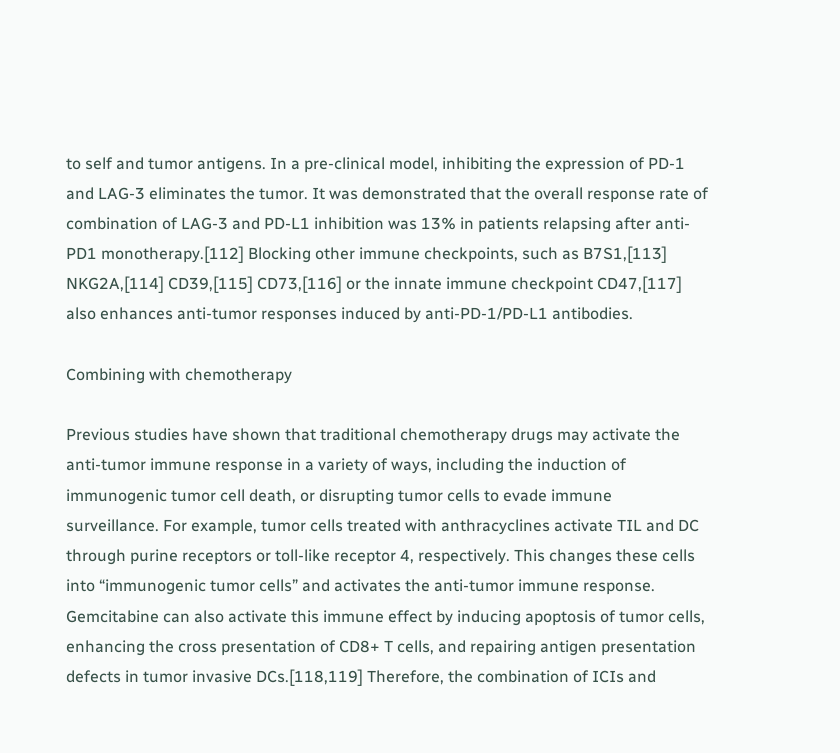to self and tumor antigens. In a pre-clinical model, inhibiting the expression of PD-1 and LAG-3 eliminates the tumor. It was demonstrated that the overall response rate of combination of LAG-3 and PD-L1 inhibition was 13% in patients relapsing after anti-PD1 monotherapy.[112] Blocking other immune checkpoints, such as B7S1,[113] NKG2A,[114] CD39,[115] CD73,[116] or the innate immune checkpoint CD47,[117] also enhances anti-tumor responses induced by anti-PD-1/PD-L1 antibodies.

Combining with chemotherapy

Previous studies have shown that traditional chemotherapy drugs may activate the anti-tumor immune response in a variety of ways, including the induction of immunogenic tumor cell death, or disrupting tumor cells to evade immune surveillance. For example, tumor cells treated with anthracyclines activate TIL and DC through purine receptors or toll-like receptor 4, respectively. This changes these cells into “immunogenic tumor cells” and activates the anti-tumor immune response. Gemcitabine can also activate this immune effect by inducing apoptosis of tumor cells, enhancing the cross presentation of CD8+ T cells, and repairing antigen presentation defects in tumor invasive DCs.[118,119] Therefore, the combination of ICIs and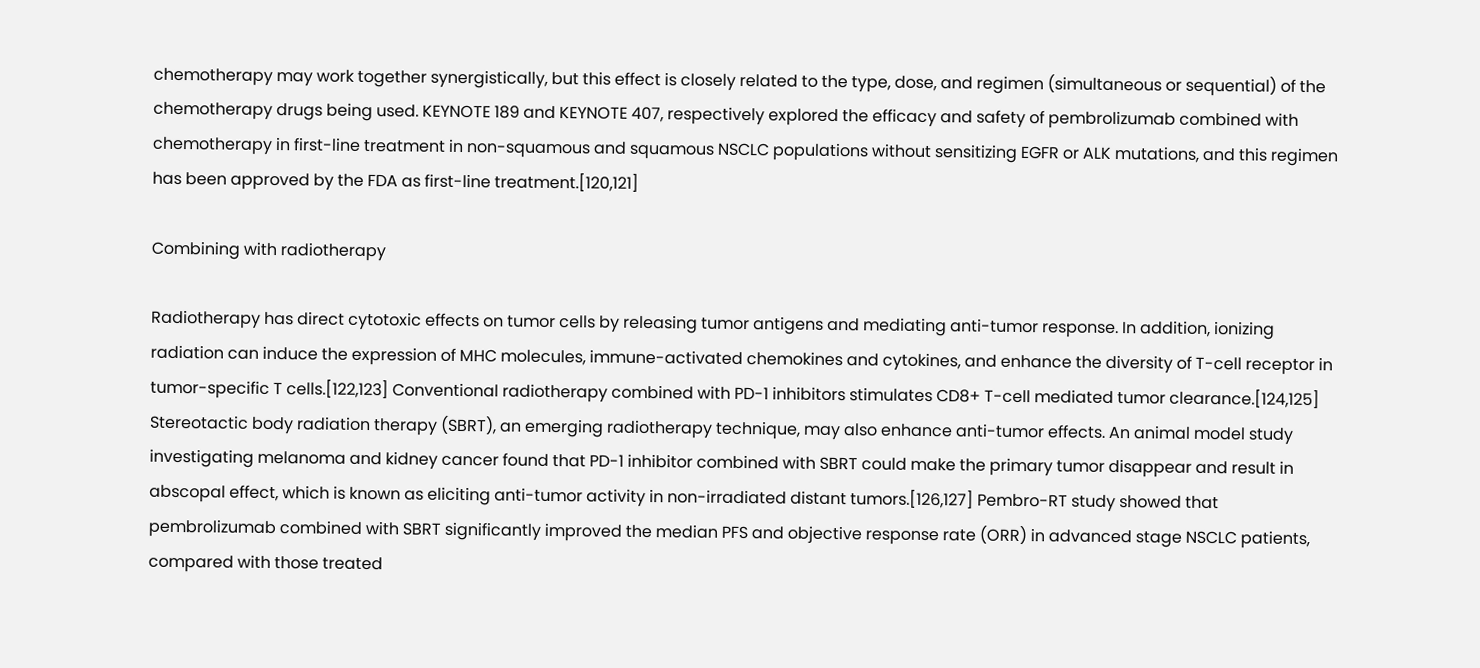chemotherapy may work together synergistically, but this effect is closely related to the type, dose, and regimen (simultaneous or sequential) of the chemotherapy drugs being used. KEYNOTE 189 and KEYNOTE 407, respectively explored the efficacy and safety of pembrolizumab combined with chemotherapy in first-line treatment in non-squamous and squamous NSCLC populations without sensitizing EGFR or ALK mutations, and this regimen has been approved by the FDA as first-line treatment.[120,121]

Combining with radiotherapy

Radiotherapy has direct cytotoxic effects on tumor cells by releasing tumor antigens and mediating anti-tumor response. In addition, ionizing radiation can induce the expression of MHC molecules, immune-activated chemokines and cytokines, and enhance the diversity of T-cell receptor in tumor-specific T cells.[122,123] Conventional radiotherapy combined with PD-1 inhibitors stimulates CD8+ T-cell mediated tumor clearance.[124,125] Stereotactic body radiation therapy (SBRT), an emerging radiotherapy technique, may also enhance anti-tumor effects. An animal model study investigating melanoma and kidney cancer found that PD-1 inhibitor combined with SBRT could make the primary tumor disappear and result in abscopal effect, which is known as eliciting anti-tumor activity in non-irradiated distant tumors.[126,127] Pembro-RT study showed that pembrolizumab combined with SBRT significantly improved the median PFS and objective response rate (ORR) in advanced stage NSCLC patients, compared with those treated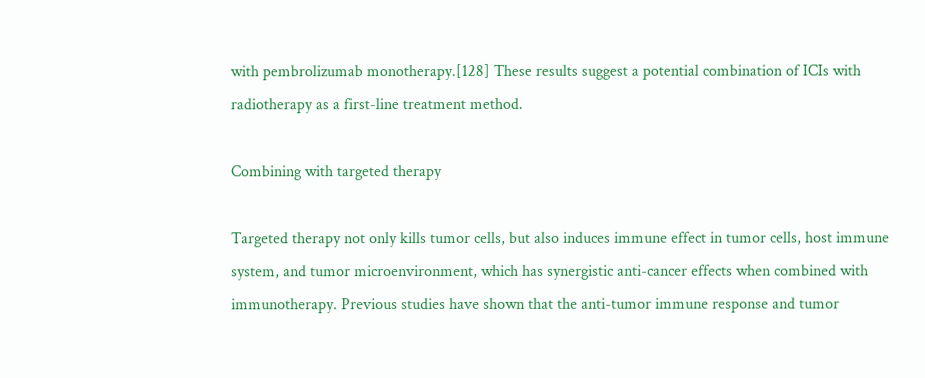with pembrolizumab monotherapy.[128] These results suggest a potential combination of ICIs with radiotherapy as a first-line treatment method.

Combining with targeted therapy

Targeted therapy not only kills tumor cells, but also induces immune effect in tumor cells, host immune system, and tumor microenvironment, which has synergistic anti-cancer effects when combined with immunotherapy. Previous studies have shown that the anti-tumor immune response and tumor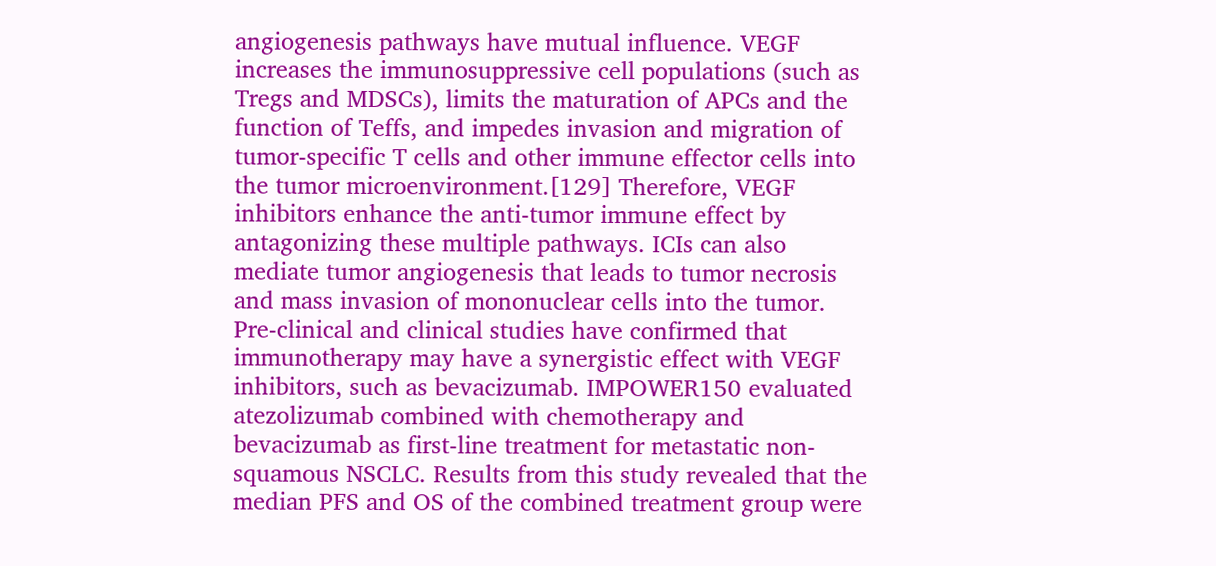angiogenesis pathways have mutual influence. VEGF increases the immunosuppressive cell populations (such as Tregs and MDSCs), limits the maturation of APCs and the function of Teffs, and impedes invasion and migration of tumor-specific T cells and other immune effector cells into the tumor microenvironment.[129] Therefore, VEGF inhibitors enhance the anti-tumor immune effect by antagonizing these multiple pathways. ICIs can also mediate tumor angiogenesis that leads to tumor necrosis and mass invasion of mononuclear cells into the tumor. Pre-clinical and clinical studies have confirmed that immunotherapy may have a synergistic effect with VEGF inhibitors, such as bevacizumab. IMPOWER150 evaluated atezolizumab combined with chemotherapy and bevacizumab as first-line treatment for metastatic non-squamous NSCLC. Results from this study revealed that the median PFS and OS of the combined treatment group were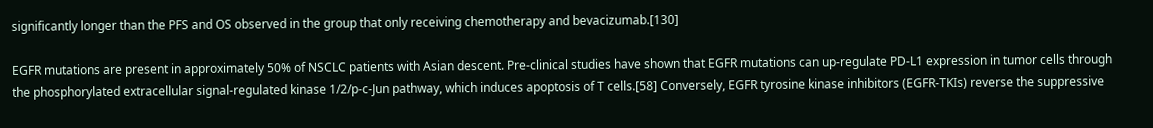significantly longer than the PFS and OS observed in the group that only receiving chemotherapy and bevacizumab.[130]

EGFR mutations are present in approximately 50% of NSCLC patients with Asian descent. Pre-clinical studies have shown that EGFR mutations can up-regulate PD-L1 expression in tumor cells through the phosphorylated extracellular signal-regulated kinase 1/2/p-c-Jun pathway, which induces apoptosis of T cells.[58] Conversely, EGFR tyrosine kinase inhibitors (EGFR-TKIs) reverse the suppressive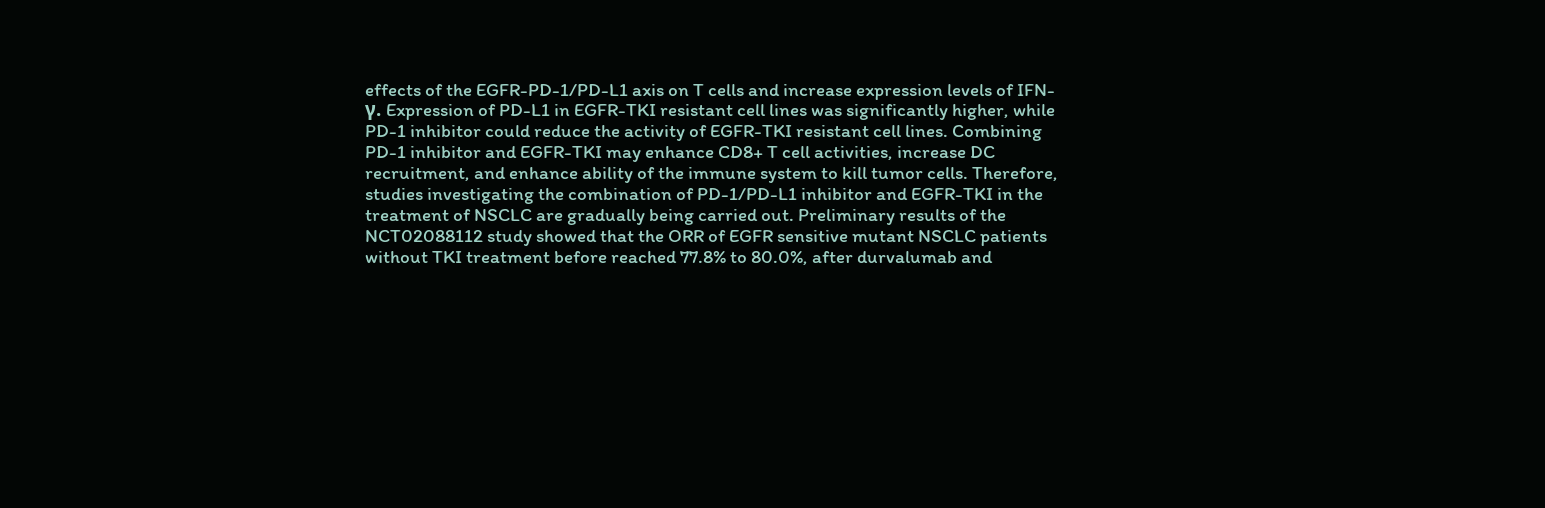effects of the EGFR-PD-1/PD-L1 axis on T cells and increase expression levels of IFN-γ. Expression of PD-L1 in EGFR-TKI resistant cell lines was significantly higher, while PD-1 inhibitor could reduce the activity of EGFR-TKI resistant cell lines. Combining PD-1 inhibitor and EGFR-TKI may enhance CD8+ T cell activities, increase DC recruitment, and enhance ability of the immune system to kill tumor cells. Therefore, studies investigating the combination of PD-1/PD-L1 inhibitor and EGFR-TKI in the treatment of NSCLC are gradually being carried out. Preliminary results of the NCT02088112 study showed that the ORR of EGFR sensitive mutant NSCLC patients without TKI treatment before reached 77.8% to 80.0%, after durvalumab and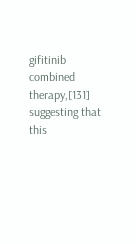gifitinib combined therapy,[131] suggesting that this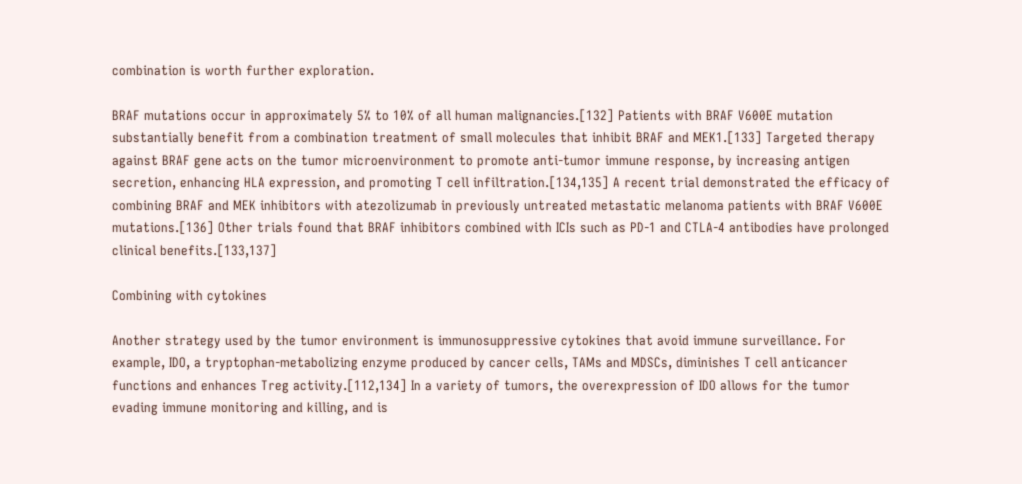combination is worth further exploration.

BRAF mutations occur in approximately 5% to 10% of all human malignancies.[132] Patients with BRAF V600E mutation substantially benefit from a combination treatment of small molecules that inhibit BRAF and MEK1.[133] Targeted therapy against BRAF gene acts on the tumor microenvironment to promote anti-tumor immune response, by increasing antigen secretion, enhancing HLA expression, and promoting T cell infiltration.[134,135] A recent trial demonstrated the efficacy of combining BRAF and MEK inhibitors with atezolizumab in previously untreated metastatic melanoma patients with BRAF V600E mutations.[136] Other trials found that BRAF inhibitors combined with ICIs such as PD-1 and CTLA-4 antibodies have prolonged clinical benefits.[133,137]

Combining with cytokines

Another strategy used by the tumor environment is immunosuppressive cytokines that avoid immune surveillance. For example, IDO, a tryptophan-metabolizing enzyme produced by cancer cells, TAMs and MDSCs, diminishes T cell anticancer functions and enhances Treg activity.[112,134] In a variety of tumors, the overexpression of IDO allows for the tumor evading immune monitoring and killing, and is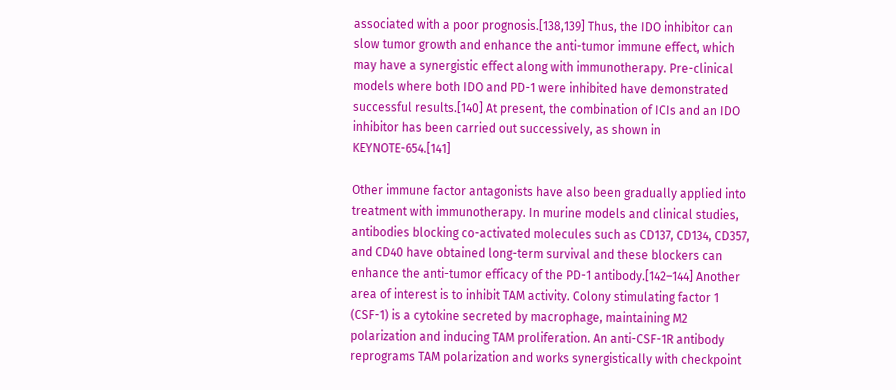associated with a poor prognosis.[138,139] Thus, the IDO inhibitor can slow tumor growth and enhance the anti-tumor immune effect, which may have a synergistic effect along with immunotherapy. Pre-clinical models where both IDO and PD-1 were inhibited have demonstrated successful results.[140] At present, the combination of ICIs and an IDO inhibitor has been carried out successively, as shown in KEYNOTE-654.[141]

Other immune factor antagonists have also been gradually applied into treatment with immunotherapy. In murine models and clinical studies, antibodies blocking co-activated molecules such as CD137, CD134, CD357, and CD40 have obtained long-term survival and these blockers can enhance the anti-tumor efficacy of the PD-1 antibody.[142–144] Another area of interest is to inhibit TAM activity. Colony stimulating factor 1 (CSF-1) is a cytokine secreted by macrophage, maintaining M2 polarization and inducing TAM proliferation. An anti-CSF-1R antibody reprograms TAM polarization and works synergistically with checkpoint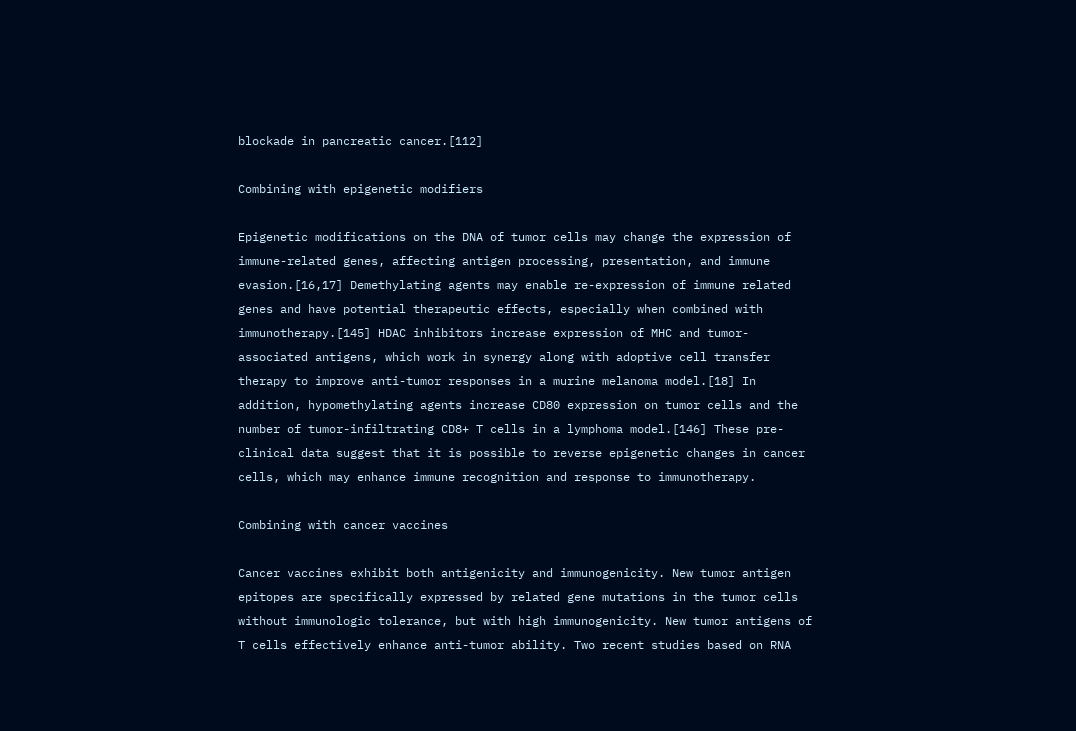blockade in pancreatic cancer.[112]

Combining with epigenetic modifiers

Epigenetic modifications on the DNA of tumor cells may change the expression of immune-related genes, affecting antigen processing, presentation, and immune evasion.[16,17] Demethylating agents may enable re-expression of immune related genes and have potential therapeutic effects, especially when combined with immunotherapy.[145] HDAC inhibitors increase expression of MHC and tumor-associated antigens, which work in synergy along with adoptive cell transfer therapy to improve anti-tumor responses in a murine melanoma model.[18] In addition, hypomethylating agents increase CD80 expression on tumor cells and the number of tumor-infiltrating CD8+ T cells in a lymphoma model.[146] These pre-clinical data suggest that it is possible to reverse epigenetic changes in cancer cells, which may enhance immune recognition and response to immunotherapy.

Combining with cancer vaccines

Cancer vaccines exhibit both antigenicity and immunogenicity. New tumor antigen epitopes are specifically expressed by related gene mutations in the tumor cells without immunologic tolerance, but with high immunogenicity. New tumor antigens of T cells effectively enhance anti-tumor ability. Two recent studies based on RNA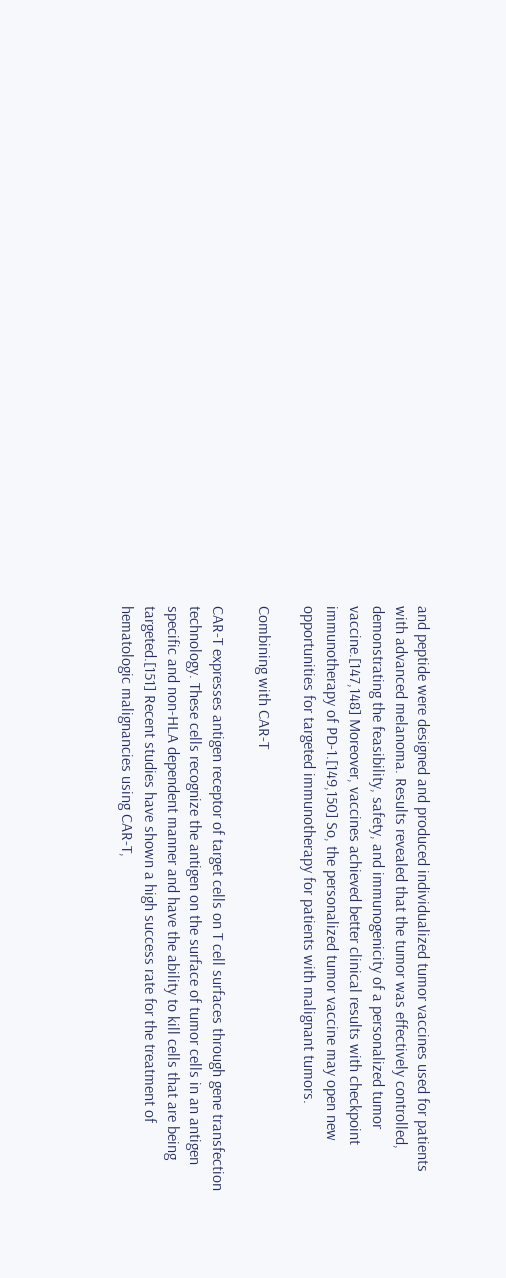and peptide were designed and produced individualized tumor vaccines used for patients with advanced melanoma. Results revealed that the tumor was effectively controlled, demonstrating the feasibility, safety, and immunogenicity of a personalized tumor vaccine.[147,148] Moreover, vaccines achieved better clinical results with checkpoint immunotherapy of PD-1.[149,150] So, the personalized tumor vaccine may open new opportunities for targeted immunotherapy for patients with malignant tumors.

Combining with CAR-T

CAR-T expresses antigen receptor of target cells on T cell surfaces through gene transfection technology. These cells recognize the antigen on the surface of tumor cells in an antigen specific and non-HLA dependent manner and have the ability to kill cells that are being targeted.[151] Recent studies have shown a high success rate for the treatment of hematologic malignancies using CAR-T,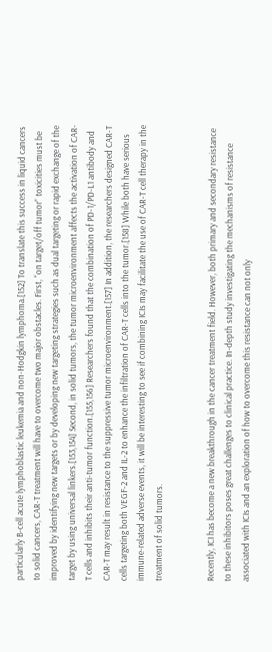particularly B-cell acute lymphoblastic leukemia and non-Hodgkin lymphoma.[152] To translate this success in liquid cancers to solid cancers, CAR-T treatment will have to overcome two major obstacles. First, “on target/off tumor” toxicities must be improved by identifying new targets or by developing new targeting strategies such as dual targeting or rapid exchange of the target by using universal linkers.[153,154] Second, in solid tumors, the tumor microenvironment affects the activation of CAR-T cells and inhibits their anti-tumor function.[155,156] Researchers found that the combination of PD-1/PD-L1 antibody and CAR-T may result in resistance to the suppressive tumor microenvironment.[157] In addition, the researchers designed CAR-T cells targeting both VEGF-2 and IL-2 to enhance the infiltration of CAR-T cells into the tumor.[158] While both have serious immune-related adverse events, it will be interesting to see if combining ICIs may facilitate the use of CAR-T cell therapy in the treatment of solid tumors.


Recently, ICI has become a new breakthrough in the cancer treatment field. However, both primary and secondary resistance to these inhibitors poses great challenges to clinical practice. In-depth study investigating the mechanisms of resistance associated with ICIs and an exploration of how to overcome this resistance can not only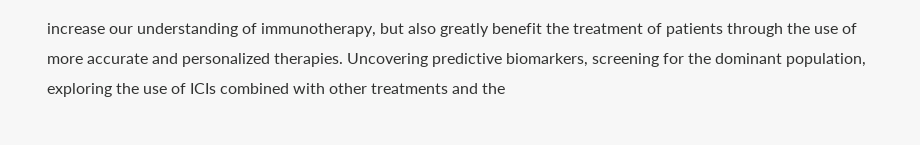increase our understanding of immunotherapy, but also greatly benefit the treatment of patients through the use of more accurate and personalized therapies. Uncovering predictive biomarkers, screening for the dominant population, exploring the use of ICIs combined with other treatments and the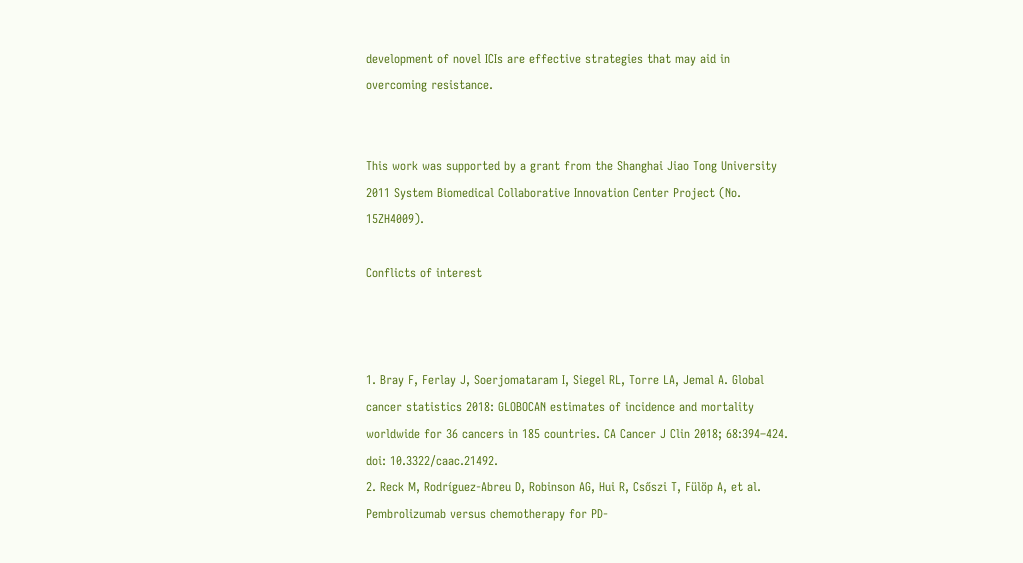development of novel ICIs are effective strategies that may aid in overcoming resistance.


This work was supported by a grant from the Shanghai Jiao Tong University 2011 System Biomedical Collaborative Innovation Center Project (No. 15ZH4009).

Conflicts of interest



1. Bray F, Ferlay J, Soerjomataram I, Siegel RL, Torre LA, Jemal A. Global cancer statistics 2018: GLOBOCAN estimates of incidence and mortality worldwide for 36 cancers in 185 countries. CA Cancer J Clin 2018; 68:394–424. doi: 10.3322/caac.21492.
2. Reck M, Rodríguez-Abreu D, Robinson AG, Hui R, Csőszi T, Fülöp A, et al. Pembrolizumab versus chemotherapy for PD-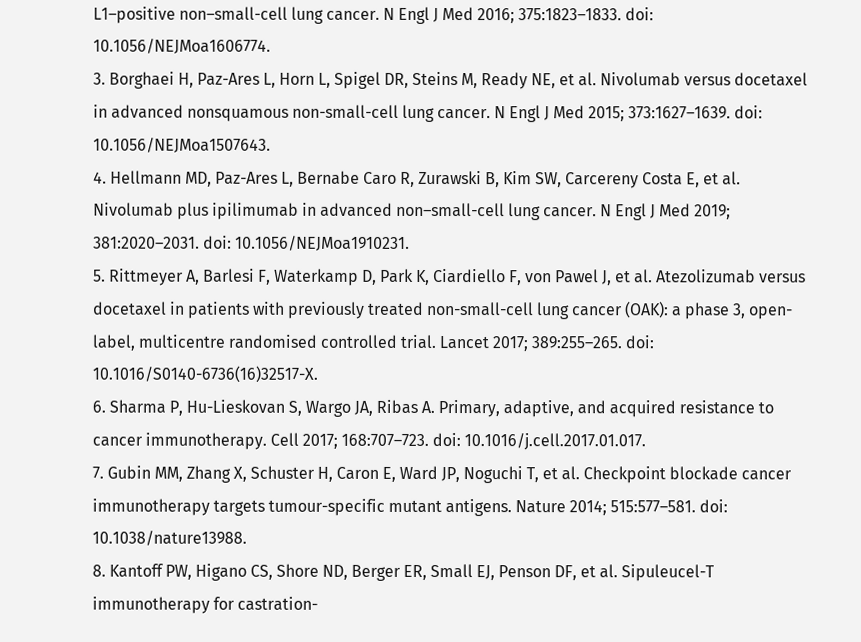L1–positive non–small-cell lung cancer. N Engl J Med 2016; 375:1823–1833. doi: 10.1056/NEJMoa1606774.
3. Borghaei H, Paz-Ares L, Horn L, Spigel DR, Steins M, Ready NE, et al. Nivolumab versus docetaxel in advanced nonsquamous non-small-cell lung cancer. N Engl J Med 2015; 373:1627–1639. doi: 10.1056/NEJMoa1507643.
4. Hellmann MD, Paz-Ares L, Bernabe Caro R, Zurawski B, Kim SW, Carcereny Costa E, et al. Nivolumab plus ipilimumab in advanced non–small-cell lung cancer. N Engl J Med 2019; 381:2020–2031. doi: 10.1056/NEJMoa1910231.
5. Rittmeyer A, Barlesi F, Waterkamp D, Park K, Ciardiello F, von Pawel J, et al. Atezolizumab versus docetaxel in patients with previously treated non-small-cell lung cancer (OAK): a phase 3, open-label, multicentre randomised controlled trial. Lancet 2017; 389:255–265. doi: 10.1016/S0140-6736(16)32517-X.
6. Sharma P, Hu-Lieskovan S, Wargo JA, Ribas A. Primary, adaptive, and acquired resistance to cancer immunotherapy. Cell 2017; 168:707–723. doi: 10.1016/j.cell.2017.01.017.
7. Gubin MM, Zhang X, Schuster H, Caron E, Ward JP, Noguchi T, et al. Checkpoint blockade cancer immunotherapy targets tumour-specific mutant antigens. Nature 2014; 515:577–581. doi: 10.1038/nature13988.
8. Kantoff PW, Higano CS, Shore ND, Berger ER, Small EJ, Penson DF, et al. Sipuleucel-T immunotherapy for castration-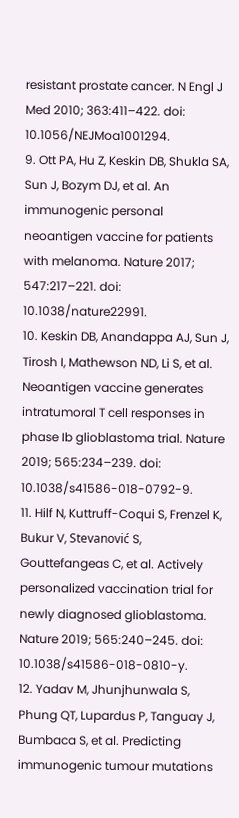resistant prostate cancer. N Engl J Med 2010; 363:411–422. doi: 10.1056/NEJMoa1001294.
9. Ott PA, Hu Z, Keskin DB, Shukla SA, Sun J, Bozym DJ, et al. An immunogenic personal neoantigen vaccine for patients with melanoma. Nature 2017; 547:217–221. doi: 10.1038/nature22991.
10. Keskin DB, Anandappa AJ, Sun J, Tirosh I, Mathewson ND, Li S, et al. Neoantigen vaccine generates intratumoral T cell responses in phase Ib glioblastoma trial. Nature 2019; 565:234–239. doi: 10.1038/s41586-018-0792-9.
11. Hilf N, Kuttruff-Coqui S, Frenzel K, Bukur V, Stevanović S, Gouttefangeas C, et al. Actively personalized vaccination trial for newly diagnosed glioblastoma. Nature 2019; 565:240–245. doi: 10.1038/s41586-018-0810-y.
12. Yadav M, Jhunjhunwala S, Phung QT, Lupardus P, Tanguay J, Bumbaca S, et al. Predicting immunogenic tumour mutations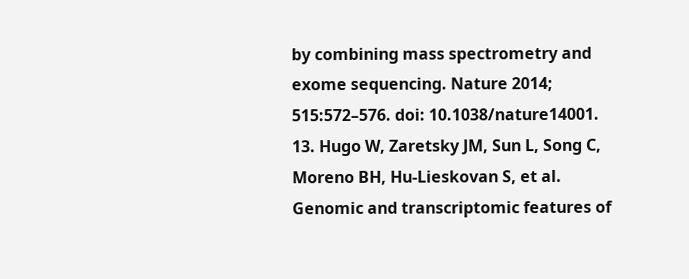by combining mass spectrometry and exome sequencing. Nature 2014; 515:572–576. doi: 10.1038/nature14001.
13. Hugo W, Zaretsky JM, Sun L, Song C, Moreno BH, Hu-Lieskovan S, et al. Genomic and transcriptomic features of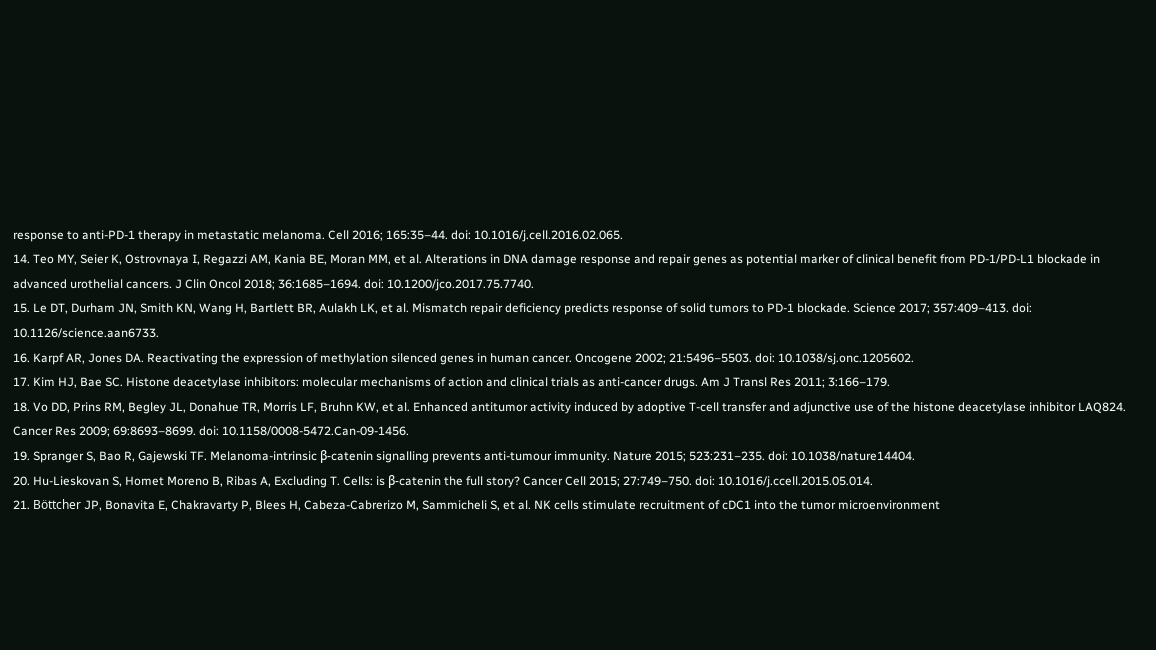response to anti-PD-1 therapy in metastatic melanoma. Cell 2016; 165:35–44. doi: 10.1016/j.cell.2016.02.065.
14. Teo MY, Seier K, Ostrovnaya I, Regazzi AM, Kania BE, Moran MM, et al. Alterations in DNA damage response and repair genes as potential marker of clinical benefit from PD-1/PD-L1 blockade in advanced urothelial cancers. J Clin Oncol 2018; 36:1685–1694. doi: 10.1200/jco.2017.75.7740.
15. Le DT, Durham JN, Smith KN, Wang H, Bartlett BR, Aulakh LK, et al. Mismatch repair deficiency predicts response of solid tumors to PD-1 blockade. Science 2017; 357:409–413. doi: 10.1126/science.aan6733.
16. Karpf AR, Jones DA. Reactivating the expression of methylation silenced genes in human cancer. Oncogene 2002; 21:5496–5503. doi: 10.1038/sj.onc.1205602.
17. Kim HJ, Bae SC. Histone deacetylase inhibitors: molecular mechanisms of action and clinical trials as anti-cancer drugs. Am J Transl Res 2011; 3:166–179.
18. Vo DD, Prins RM, Begley JL, Donahue TR, Morris LF, Bruhn KW, et al. Enhanced antitumor activity induced by adoptive T-cell transfer and adjunctive use of the histone deacetylase inhibitor LAQ824. Cancer Res 2009; 69:8693–8699. doi: 10.1158/0008-5472.Can-09-1456.
19. Spranger S, Bao R, Gajewski TF. Melanoma-intrinsic β-catenin signalling prevents anti-tumour immunity. Nature 2015; 523:231–235. doi: 10.1038/nature14404.
20. Hu-Lieskovan S, Homet Moreno B, Ribas A, Excluding T. Cells: is β-catenin the full story? Cancer Cell 2015; 27:749–750. doi: 10.1016/j.ccell.2015.05.014.
21. Böttcher JP, Bonavita E, Chakravarty P, Blees H, Cabeza-Cabrerizo M, Sammicheli S, et al. NK cells stimulate recruitment of cDC1 into the tumor microenvironment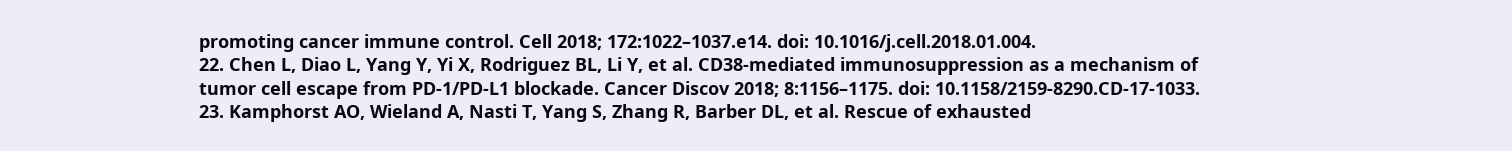promoting cancer immune control. Cell 2018; 172:1022–1037.e14. doi: 10.1016/j.cell.2018.01.004.
22. Chen L, Diao L, Yang Y, Yi X, Rodriguez BL, Li Y, et al. CD38-mediated immunosuppression as a mechanism of tumor cell escape from PD-1/PD-L1 blockade. Cancer Discov 2018; 8:1156–1175. doi: 10.1158/2159-8290.CD-17-1033.
23. Kamphorst AO, Wieland A, Nasti T, Yang S, Zhang R, Barber DL, et al. Rescue of exhausted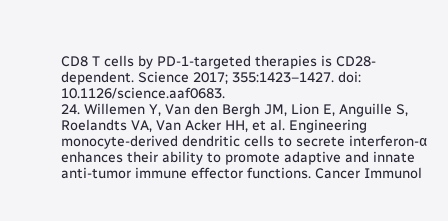CD8 T cells by PD-1-targeted therapies is CD28-dependent. Science 2017; 355:1423–1427. doi: 10.1126/science.aaf0683.
24. Willemen Y, Van den Bergh JM, Lion E, Anguille S, Roelandts VA, Van Acker HH, et al. Engineering monocyte-derived dendritic cells to secrete interferon-α enhances their ability to promote adaptive and innate anti-tumor immune effector functions. Cancer Immunol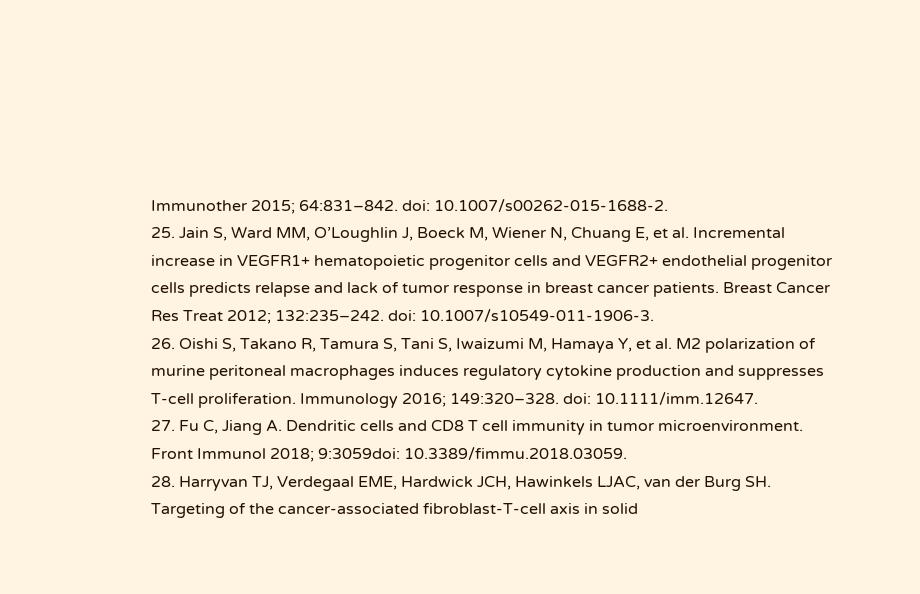Immunother 2015; 64:831–842. doi: 10.1007/s00262-015-1688-2.
25. Jain S, Ward MM, O’Loughlin J, Boeck M, Wiener N, Chuang E, et al. Incremental increase in VEGFR1+ hematopoietic progenitor cells and VEGFR2+ endothelial progenitor cells predicts relapse and lack of tumor response in breast cancer patients. Breast Cancer Res Treat 2012; 132:235–242. doi: 10.1007/s10549-011-1906-3.
26. Oishi S, Takano R, Tamura S, Tani S, Iwaizumi M, Hamaya Y, et al. M2 polarization of murine peritoneal macrophages induces regulatory cytokine production and suppresses T-cell proliferation. Immunology 2016; 149:320–328. doi: 10.1111/imm.12647.
27. Fu C, Jiang A. Dendritic cells and CD8 T cell immunity in tumor microenvironment. Front Immunol 2018; 9:3059doi: 10.3389/fimmu.2018.03059.
28. Harryvan TJ, Verdegaal EME, Hardwick JCH, Hawinkels LJAC, van der Burg SH. Targeting of the cancer-associated fibroblast-T-cell axis in solid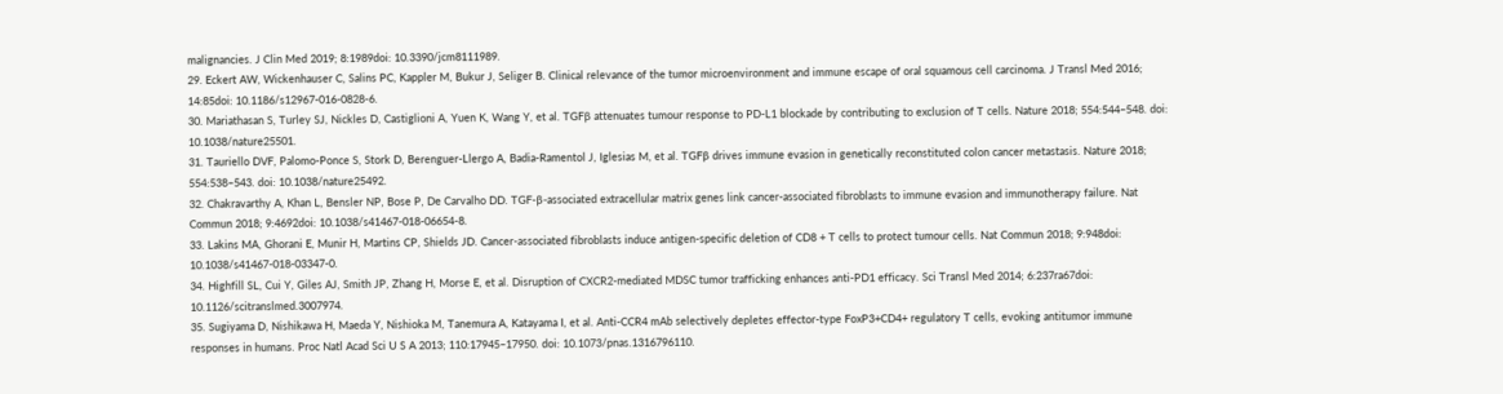malignancies. J Clin Med 2019; 8:1989doi: 10.3390/jcm8111989.
29. Eckert AW, Wickenhauser C, Salins PC, Kappler M, Bukur J, Seliger B. Clinical relevance of the tumor microenvironment and immune escape of oral squamous cell carcinoma. J Transl Med 2016; 14:85doi: 10.1186/s12967-016-0828-6.
30. Mariathasan S, Turley SJ, Nickles D, Castiglioni A, Yuen K, Wang Y, et al. TGFβ attenuates tumour response to PD-L1 blockade by contributing to exclusion of T cells. Nature 2018; 554:544–548. doi: 10.1038/nature25501.
31. Tauriello DVF, Palomo-Ponce S, Stork D, Berenguer-Llergo A, Badia-Ramentol J, Iglesias M, et al. TGFβ drives immune evasion in genetically reconstituted colon cancer metastasis. Nature 2018; 554:538–543. doi: 10.1038/nature25492.
32. Chakravarthy A, Khan L, Bensler NP, Bose P, De Carvalho DD. TGF-β-associated extracellular matrix genes link cancer-associated fibroblasts to immune evasion and immunotherapy failure. Nat Commun 2018; 9:4692doi: 10.1038/s41467-018-06654-8.
33. Lakins MA, Ghorani E, Munir H, Martins CP, Shields JD. Cancer-associated fibroblasts induce antigen-specific deletion of CD8 + T cells to protect tumour cells. Nat Commun 2018; 9:948doi: 10.1038/s41467-018-03347-0.
34. Highfill SL, Cui Y, Giles AJ, Smith JP, Zhang H, Morse E, et al. Disruption of CXCR2-mediated MDSC tumor trafficking enhances anti-PD1 efficacy. Sci Transl Med 2014; 6:237ra67doi: 10.1126/scitranslmed.3007974.
35. Sugiyama D, Nishikawa H, Maeda Y, Nishioka M, Tanemura A, Katayama I, et al. Anti-CCR4 mAb selectively depletes effector-type FoxP3+CD4+ regulatory T cells, evoking antitumor immune responses in humans. Proc Natl Acad Sci U S A 2013; 110:17945–17950. doi: 10.1073/pnas.1316796110.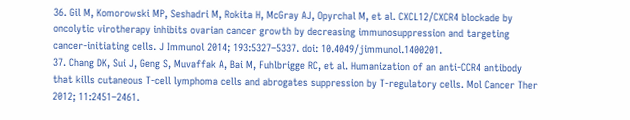36. Gil M, Komorowski MP, Seshadri M, Rokita H, McGray AJ, Opyrchal M, et al. CXCL12/CXCR4 blockade by oncolytic virotherapy inhibits ovarian cancer growth by decreasing immunosuppression and targeting cancer-initiating cells. J Immunol 2014; 193:5327–5337. doi: 10.4049/jimmunol.1400201.
37. Chang DK, Sui J, Geng S, Muvaffak A, Bai M, Fuhlbrigge RC, et al. Humanization of an anti-CCR4 antibody that kills cutaneous T-cell lymphoma cells and abrogates suppression by T-regulatory cells. Mol Cancer Ther 2012; 11:2451–2461.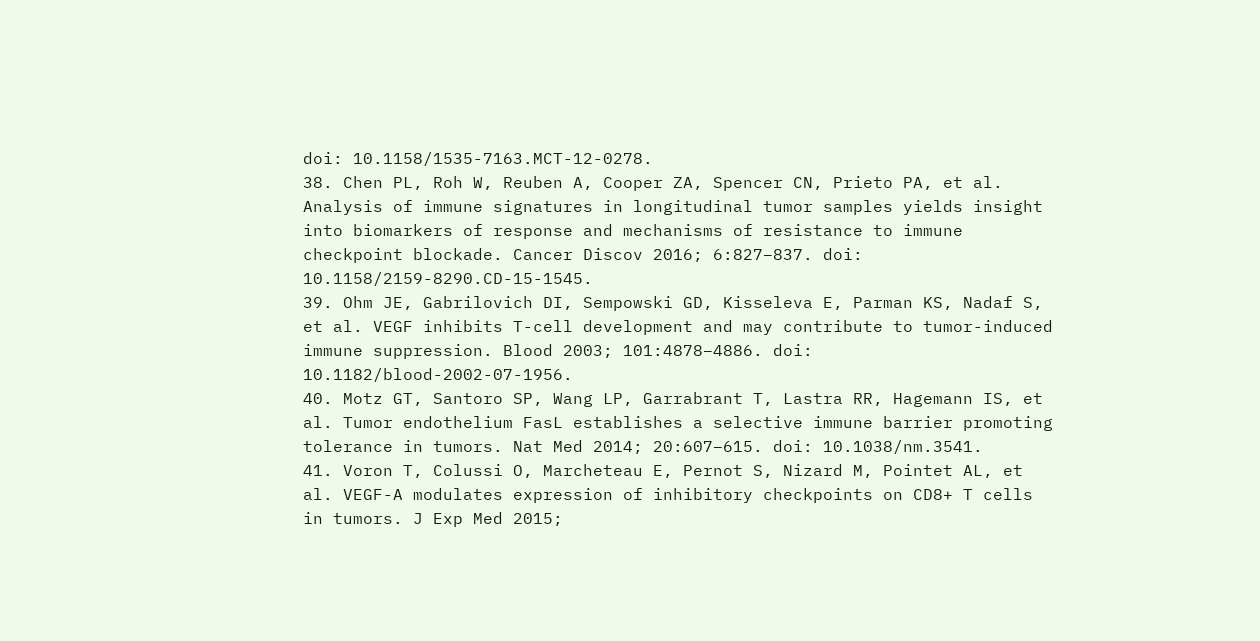doi: 10.1158/1535-7163.MCT-12-0278.
38. Chen PL, Roh W, Reuben A, Cooper ZA, Spencer CN, Prieto PA, et al. Analysis of immune signatures in longitudinal tumor samples yields insight into biomarkers of response and mechanisms of resistance to immune checkpoint blockade. Cancer Discov 2016; 6:827–837. doi: 10.1158/2159-8290.CD-15-1545.
39. Ohm JE, Gabrilovich DI, Sempowski GD, Kisseleva E, Parman KS, Nadaf S, et al. VEGF inhibits T-cell development and may contribute to tumor-induced immune suppression. Blood 2003; 101:4878–4886. doi: 10.1182/blood-2002-07-1956.
40. Motz GT, Santoro SP, Wang LP, Garrabrant T, Lastra RR, Hagemann IS, et al. Tumor endothelium FasL establishes a selective immune barrier promoting tolerance in tumors. Nat Med 2014; 20:607–615. doi: 10.1038/nm.3541.
41. Voron T, Colussi O, Marcheteau E, Pernot S, Nizard M, Pointet AL, et al. VEGF-A modulates expression of inhibitory checkpoints on CD8+ T cells in tumors. J Exp Med 2015;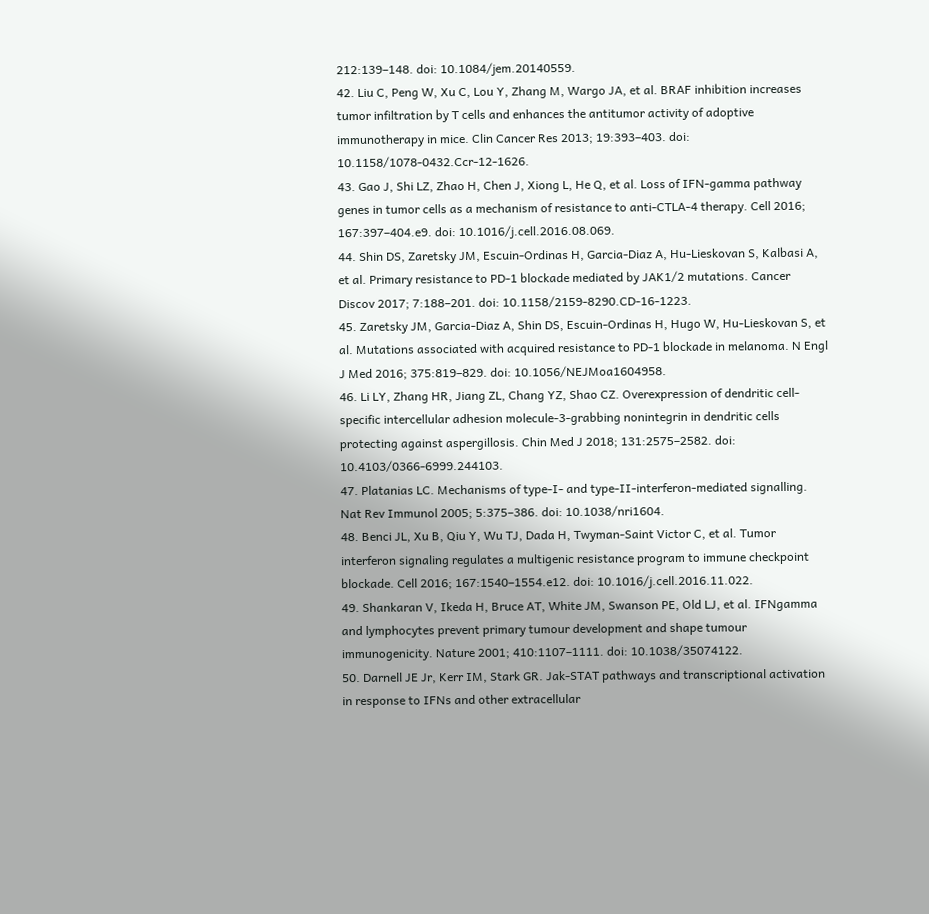212:139–148. doi: 10.1084/jem.20140559.
42. Liu C, Peng W, Xu C, Lou Y, Zhang M, Wargo JA, et al. BRAF inhibition increases tumor infiltration by T cells and enhances the antitumor activity of adoptive immunotherapy in mice. Clin Cancer Res 2013; 19:393–403. doi: 10.1158/1078-0432.Ccr-12-1626.
43. Gao J, Shi LZ, Zhao H, Chen J, Xiong L, He Q, et al. Loss of IFN-gamma pathway genes in tumor cells as a mechanism of resistance to anti-CTLA-4 therapy. Cell 2016; 167:397–404.e9. doi: 10.1016/j.cell.2016.08.069.
44. Shin DS, Zaretsky JM, Escuin-Ordinas H, Garcia-Diaz A, Hu-Lieskovan S, Kalbasi A, et al. Primary resistance to PD-1 blockade mediated by JAK1/2 mutations. Cancer Discov 2017; 7:188–201. doi: 10.1158/2159-8290.CD-16-1223.
45. Zaretsky JM, Garcia-Diaz A, Shin DS, Escuin-Ordinas H, Hugo W, Hu-Lieskovan S, et al. Mutations associated with acquired resistance to PD-1 blockade in melanoma. N Engl J Med 2016; 375:819–829. doi: 10.1056/NEJMoa1604958.
46. Li LY, Zhang HR, Jiang ZL, Chang YZ, Shao CZ. Overexpression of dendritic cell-specific intercellular adhesion molecule-3-grabbing nonintegrin in dendritic cells protecting against aspergillosis. Chin Med J 2018; 131:2575–2582. doi: 10.4103/0366-6999.244103.
47. Platanias LC. Mechanisms of type-I- and type-II-interferon-mediated signalling. Nat Rev Immunol 2005; 5:375–386. doi: 10.1038/nri1604.
48. Benci JL, Xu B, Qiu Y, Wu TJ, Dada H, Twyman-Saint Victor C, et al. Tumor interferon signaling regulates a multigenic resistance program to immune checkpoint blockade. Cell 2016; 167:1540–1554.e12. doi: 10.1016/j.cell.2016.11.022.
49. Shankaran V, Ikeda H, Bruce AT, White JM, Swanson PE, Old LJ, et al. IFNgamma and lymphocytes prevent primary tumour development and shape tumour immunogenicity. Nature 2001; 410:1107–1111. doi: 10.1038/35074122.
50. Darnell JE Jr, Kerr IM, Stark GR. Jak-STAT pathways and transcriptional activation in response to IFNs and other extracellular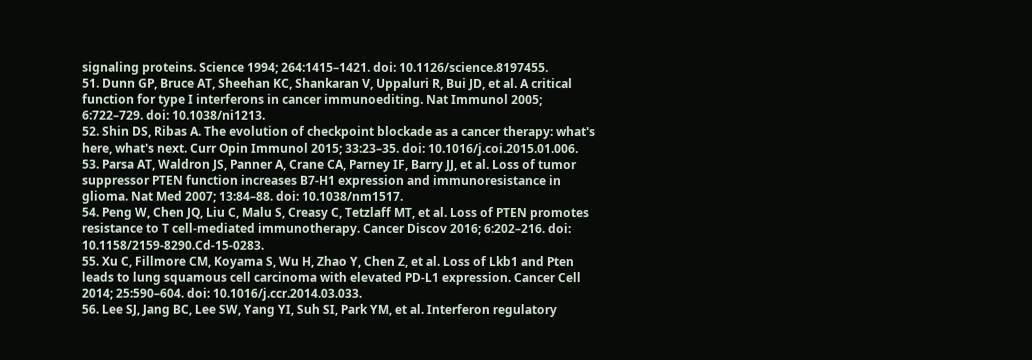signaling proteins. Science 1994; 264:1415–1421. doi: 10.1126/science.8197455.
51. Dunn GP, Bruce AT, Sheehan KC, Shankaran V, Uppaluri R, Bui JD, et al. A critical function for type I interferons in cancer immunoediting. Nat Immunol 2005; 6:722–729. doi: 10.1038/ni1213.
52. Shin DS, Ribas A. The evolution of checkpoint blockade as a cancer therapy: what's here, what's next. Curr Opin Immunol 2015; 33:23–35. doi: 10.1016/j.coi.2015.01.006.
53. Parsa AT, Waldron JS, Panner A, Crane CA, Parney IF, Barry JJ, et al. Loss of tumor suppressor PTEN function increases B7-H1 expression and immunoresistance in glioma. Nat Med 2007; 13:84–88. doi: 10.1038/nm1517.
54. Peng W, Chen JQ, Liu C, Malu S, Creasy C, Tetzlaff MT, et al. Loss of PTEN promotes resistance to T cell-mediated immunotherapy. Cancer Discov 2016; 6:202–216. doi: 10.1158/2159-8290.Cd-15-0283.
55. Xu C, Fillmore CM, Koyama S, Wu H, Zhao Y, Chen Z, et al. Loss of Lkb1 and Pten leads to lung squamous cell carcinoma with elevated PD-L1 expression. Cancer Cell 2014; 25:590–604. doi: 10.1016/j.ccr.2014.03.033.
56. Lee SJ, Jang BC, Lee SW, Yang YI, Suh SI, Park YM, et al. Interferon regulatory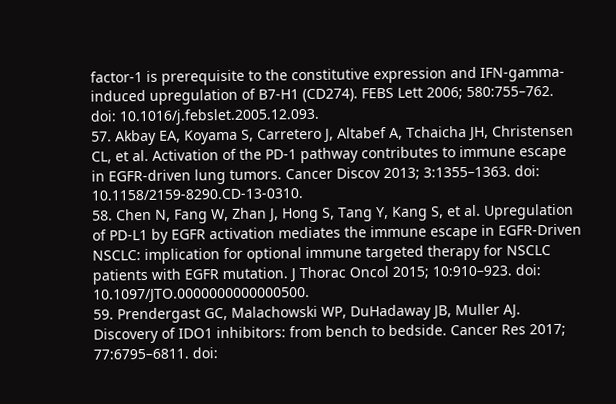factor-1 is prerequisite to the constitutive expression and IFN-gamma-induced upregulation of B7-H1 (CD274). FEBS Lett 2006; 580:755–762. doi: 10.1016/j.febslet.2005.12.093.
57. Akbay EA, Koyama S, Carretero J, Altabef A, Tchaicha JH, Christensen CL, et al. Activation of the PD-1 pathway contributes to immune escape in EGFR-driven lung tumors. Cancer Discov 2013; 3:1355–1363. doi: 10.1158/2159-8290.CD-13-0310.
58. Chen N, Fang W, Zhan J, Hong S, Tang Y, Kang S, et al. Upregulation of PD-L1 by EGFR activation mediates the immune escape in EGFR-Driven NSCLC: implication for optional immune targeted therapy for NSCLC patients with EGFR mutation. J Thorac Oncol 2015; 10:910–923. doi: 10.1097/JTO.0000000000000500.
59. Prendergast GC, Malachowski WP, DuHadaway JB, Muller AJ. Discovery of IDO1 inhibitors: from bench to bedside. Cancer Res 2017; 77:6795–6811. doi: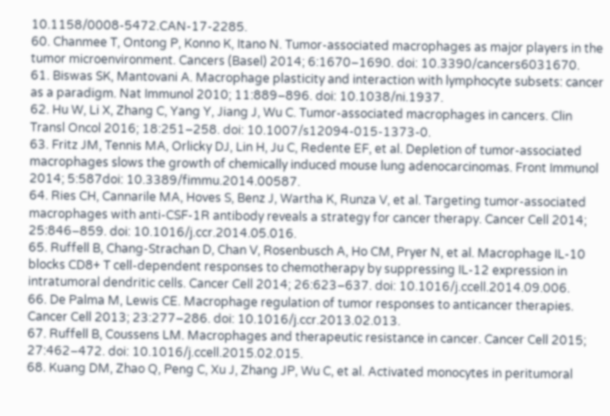10.1158/0008-5472.CAN-17-2285.
60. Chanmee T, Ontong P, Konno K, Itano N. Tumor-associated macrophages as major players in the tumor microenvironment. Cancers (Basel) 2014; 6:1670–1690. doi: 10.3390/cancers6031670.
61. Biswas SK, Mantovani A. Macrophage plasticity and interaction with lymphocyte subsets: cancer as a paradigm. Nat Immunol 2010; 11:889–896. doi: 10.1038/ni.1937.
62. Hu W, Li X, Zhang C, Yang Y, Jiang J, Wu C. Tumor-associated macrophages in cancers. Clin Transl Oncol 2016; 18:251–258. doi: 10.1007/s12094-015-1373-0.
63. Fritz JM, Tennis MA, Orlicky DJ, Lin H, Ju C, Redente EF, et al. Depletion of tumor-associated macrophages slows the growth of chemically induced mouse lung adenocarcinomas. Front Immunol 2014; 5:587doi: 10.3389/fimmu.2014.00587.
64. Ries CH, Cannarile MA, Hoves S, Benz J, Wartha K, Runza V, et al. Targeting tumor-associated macrophages with anti-CSF-1R antibody reveals a strategy for cancer therapy. Cancer Cell 2014; 25:846–859. doi: 10.1016/j.ccr.2014.05.016.
65. Ruffell B, Chang-Strachan D, Chan V, Rosenbusch A, Ho CM, Pryer N, et al. Macrophage IL-10 blocks CD8+ T cell-dependent responses to chemotherapy by suppressing IL-12 expression in intratumoral dendritic cells. Cancer Cell 2014; 26:623–637. doi: 10.1016/j.ccell.2014.09.006.
66. De Palma M, Lewis CE. Macrophage regulation of tumor responses to anticancer therapies. Cancer Cell 2013; 23:277–286. doi: 10.1016/j.ccr.2013.02.013.
67. Ruffell B, Coussens LM. Macrophages and therapeutic resistance in cancer. Cancer Cell 2015; 27:462–472. doi: 10.1016/j.ccell.2015.02.015.
68. Kuang DM, Zhao Q, Peng C, Xu J, Zhang JP, Wu C, et al. Activated monocytes in peritumoral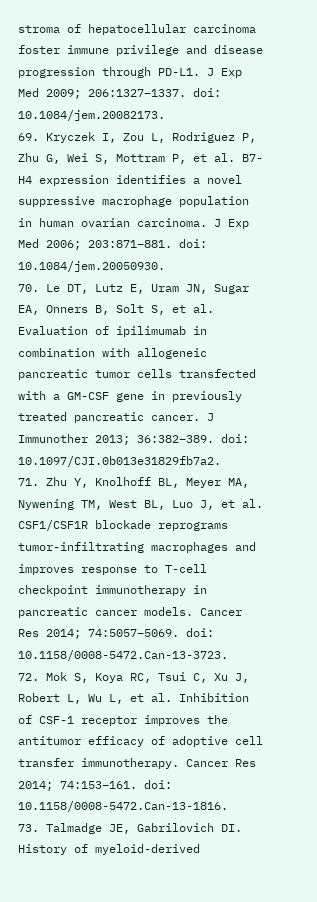stroma of hepatocellular carcinoma foster immune privilege and disease progression through PD-L1. J Exp Med 2009; 206:1327–1337. doi: 10.1084/jem.20082173.
69. Kryczek I, Zou L, Rodriguez P, Zhu G, Wei S, Mottram P, et al. B7-H4 expression identifies a novel suppressive macrophage population in human ovarian carcinoma. J Exp Med 2006; 203:871–881. doi: 10.1084/jem.20050930.
70. Le DT, Lutz E, Uram JN, Sugar EA, Onners B, Solt S, et al. Evaluation of ipilimumab in combination with allogeneic pancreatic tumor cells transfected with a GM-CSF gene in previously treated pancreatic cancer. J Immunother 2013; 36:382–389. doi: 10.1097/CJI.0b013e31829fb7a2.
71. Zhu Y, Knolhoff BL, Meyer MA, Nywening TM, West BL, Luo J, et al. CSF1/CSF1R blockade reprograms tumor-infiltrating macrophages and improves response to T-cell checkpoint immunotherapy in pancreatic cancer models. Cancer Res 2014; 74:5057–5069. doi: 10.1158/0008-5472.Can-13-3723.
72. Mok S, Koya RC, Tsui C, Xu J, Robert L, Wu L, et al. Inhibition of CSF-1 receptor improves the antitumor efficacy of adoptive cell transfer immunotherapy. Cancer Res 2014; 74:153–161. doi: 10.1158/0008-5472.Can-13-1816.
73. Talmadge JE, Gabrilovich DI. History of myeloid-derived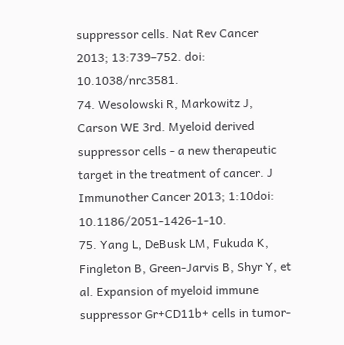suppressor cells. Nat Rev Cancer 2013; 13:739–752. doi: 10.1038/nrc3581.
74. Wesolowski R, Markowitz J, Carson WE 3rd. Myeloid derived suppressor cells - a new therapeutic target in the treatment of cancer. J Immunother Cancer 2013; 1:10doi: 10.1186/2051-1426-1-10.
75. Yang L, DeBusk LM, Fukuda K, Fingleton B, Green-Jarvis B, Shyr Y, et al. Expansion of myeloid immune suppressor Gr+CD11b+ cells in tumor-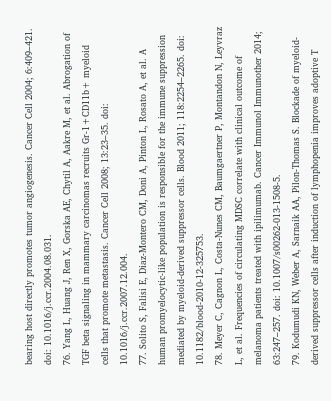bearing host directly promotes tumor angiogenesis. Cancer Cell 2004; 6:409–421. doi: 10.1016/j.ccr.2004.08.031.
76. Yang L, Huang J, Ren X, Gorska AE, Chytil A, Aakre M, et al. Abrogation of TGF beta signaling in mammary carcinomas recruits Gr-1+CD11b+ myeloid cells that promote metastasis. Cancer Cell 2008; 13:23–35. doi: 10.1016/j.ccr.2007.12.004.
77. Solito S, Falisi E, Diaz-Montero CM, Doni A, Pinton L, Rosato A, et al. A human promyelocytic-like population is responsible for the immune suppression mediated by myeloid-derived suppressor cells. Blood 2011; 118:2254–2265. doi: 10.1182/blood-2010-12-325753.
78. Meyer C, Cagnon L, Costa-Nunes CM, Baumgaertner P, Montandon N, Leyvraz L, et al. Frequencies of circulating MDSC correlate with clinical outcome of melanoma patients treated with ipilimumab. Cancer Immunol Immunother 2014; 63:247–257. doi: 10.1007/s00262-013-1508-5.
79. Kodumudi KN, Weber A, Sarnaik AA, Pilon-Thomas S. Blockade of myeloid-derived suppressor cells after induction of lymphopenia improves adoptive T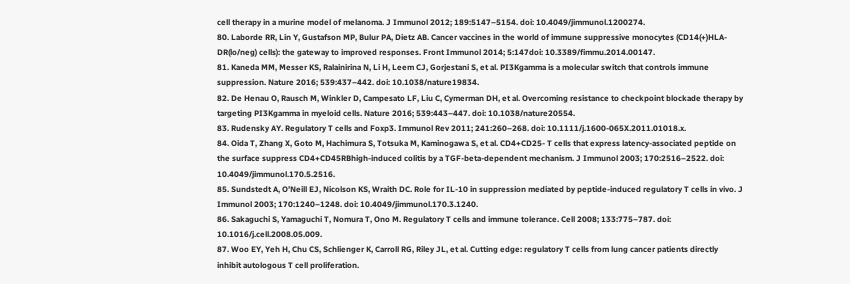cell therapy in a murine model of melanoma. J Immunol 2012; 189:5147–5154. doi: 10.4049/jimmunol.1200274.
80. Laborde RR, Lin Y, Gustafson MP, Bulur PA, Dietz AB. Cancer vaccines in the world of immune suppressive monocytes (CD14(+)HLA-DR(lo/neg) cells): the gateway to improved responses. Front Immunol 2014; 5:147doi: 10.3389/fimmu.2014.00147.
81. Kaneda MM, Messer KS, Ralainirina N, Li H, Leem CJ, Gorjestani S, et al. PI3Kgamma is a molecular switch that controls immune suppression. Nature 2016; 539:437–442. doi: 10.1038/nature19834.
82. De Henau O, Rausch M, Winkler D, Campesato LF, Liu C, Cymerman DH, et al. Overcoming resistance to checkpoint blockade therapy by targeting PI3Kgamma in myeloid cells. Nature 2016; 539:443–447. doi: 10.1038/nature20554.
83. Rudensky AY. Regulatory T cells and Foxp3. Immunol Rev 2011; 241:260–268. doi: 10.1111/j.1600-065X.2011.01018.x.
84. Oida T, Zhang X, Goto M, Hachimura S, Totsuka M, Kaminogawa S, et al. CD4+CD25- T cells that express latency-associated peptide on the surface suppress CD4+CD45RBhigh-induced colitis by a TGF-beta-dependent mechanism. J Immunol 2003; 170:2516–2522. doi: 10.4049/jimmunol.170.5.2516.
85. Sundstedt A, O’Neill EJ, Nicolson KS, Wraith DC. Role for IL-10 in suppression mediated by peptide-induced regulatory T cells in vivo. J Immunol 2003; 170:1240–1248. doi: 10.4049/jimmunol.170.3.1240.
86. Sakaguchi S, Yamaguchi T, Nomura T, Ono M. Regulatory T cells and immune tolerance. Cell 2008; 133:775–787. doi: 10.1016/j.cell.2008.05.009.
87. Woo EY, Yeh H, Chu CS, Schlienger K, Carroll RG, Riley JL, et al. Cutting edge: regulatory T cells from lung cancer patients directly inhibit autologous T cell proliferation.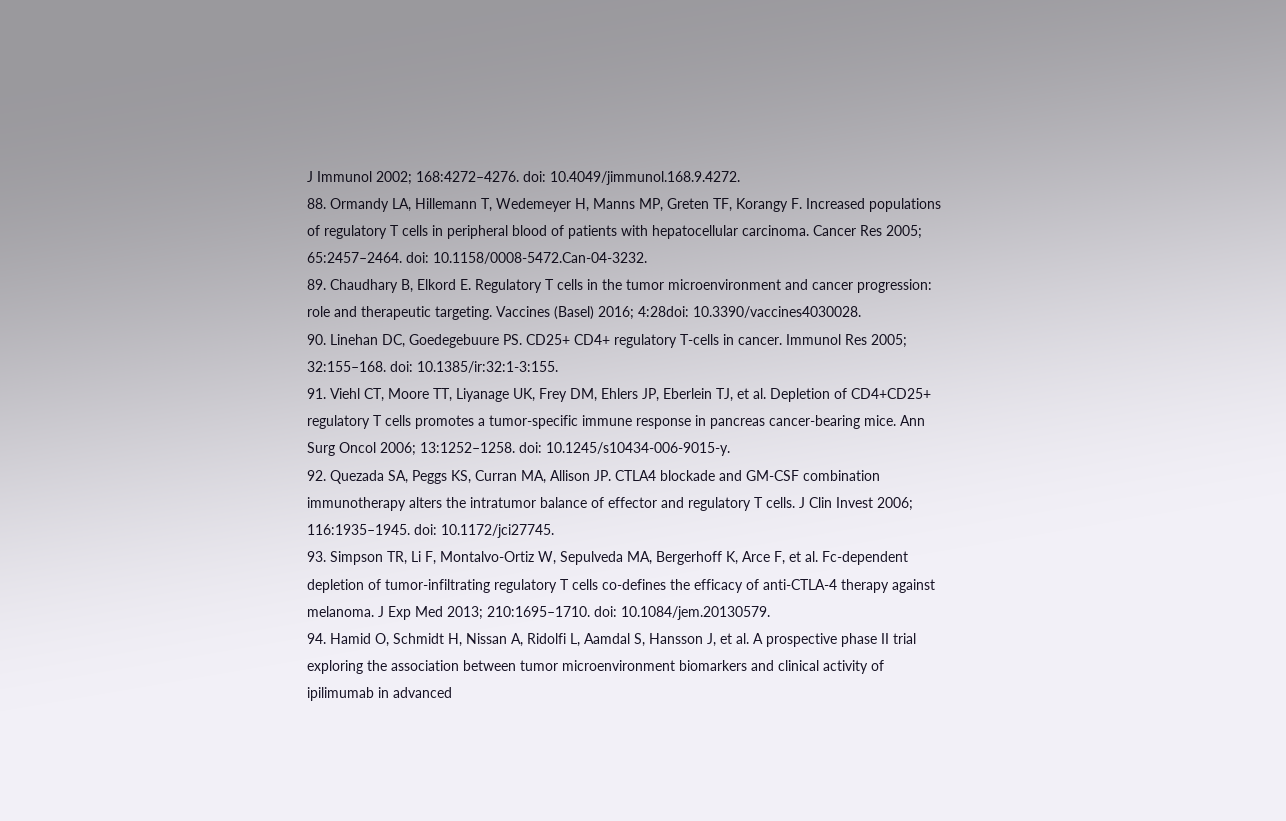J Immunol 2002; 168:4272–4276. doi: 10.4049/jimmunol.168.9.4272.
88. Ormandy LA, Hillemann T, Wedemeyer H, Manns MP, Greten TF, Korangy F. Increased populations of regulatory T cells in peripheral blood of patients with hepatocellular carcinoma. Cancer Res 2005; 65:2457–2464. doi: 10.1158/0008-5472.Can-04-3232.
89. Chaudhary B, Elkord E. Regulatory T cells in the tumor microenvironment and cancer progression: role and therapeutic targeting. Vaccines (Basel) 2016; 4:28doi: 10.3390/vaccines4030028.
90. Linehan DC, Goedegebuure PS. CD25+ CD4+ regulatory T-cells in cancer. Immunol Res 2005; 32:155–168. doi: 10.1385/ir:32:1-3:155.
91. Viehl CT, Moore TT, Liyanage UK, Frey DM, Ehlers JP, Eberlein TJ, et al. Depletion of CD4+CD25+ regulatory T cells promotes a tumor-specific immune response in pancreas cancer-bearing mice. Ann Surg Oncol 2006; 13:1252–1258. doi: 10.1245/s10434-006-9015-y.
92. Quezada SA, Peggs KS, Curran MA, Allison JP. CTLA4 blockade and GM-CSF combination immunotherapy alters the intratumor balance of effector and regulatory T cells. J Clin Invest 2006; 116:1935–1945. doi: 10.1172/jci27745.
93. Simpson TR, Li F, Montalvo-Ortiz W, Sepulveda MA, Bergerhoff K, Arce F, et al. Fc-dependent depletion of tumor-infiltrating regulatory T cells co-defines the efficacy of anti-CTLA-4 therapy against melanoma. J Exp Med 2013; 210:1695–1710. doi: 10.1084/jem.20130579.
94. Hamid O, Schmidt H, Nissan A, Ridolfi L, Aamdal S, Hansson J, et al. A prospective phase II trial exploring the association between tumor microenvironment biomarkers and clinical activity of ipilimumab in advanced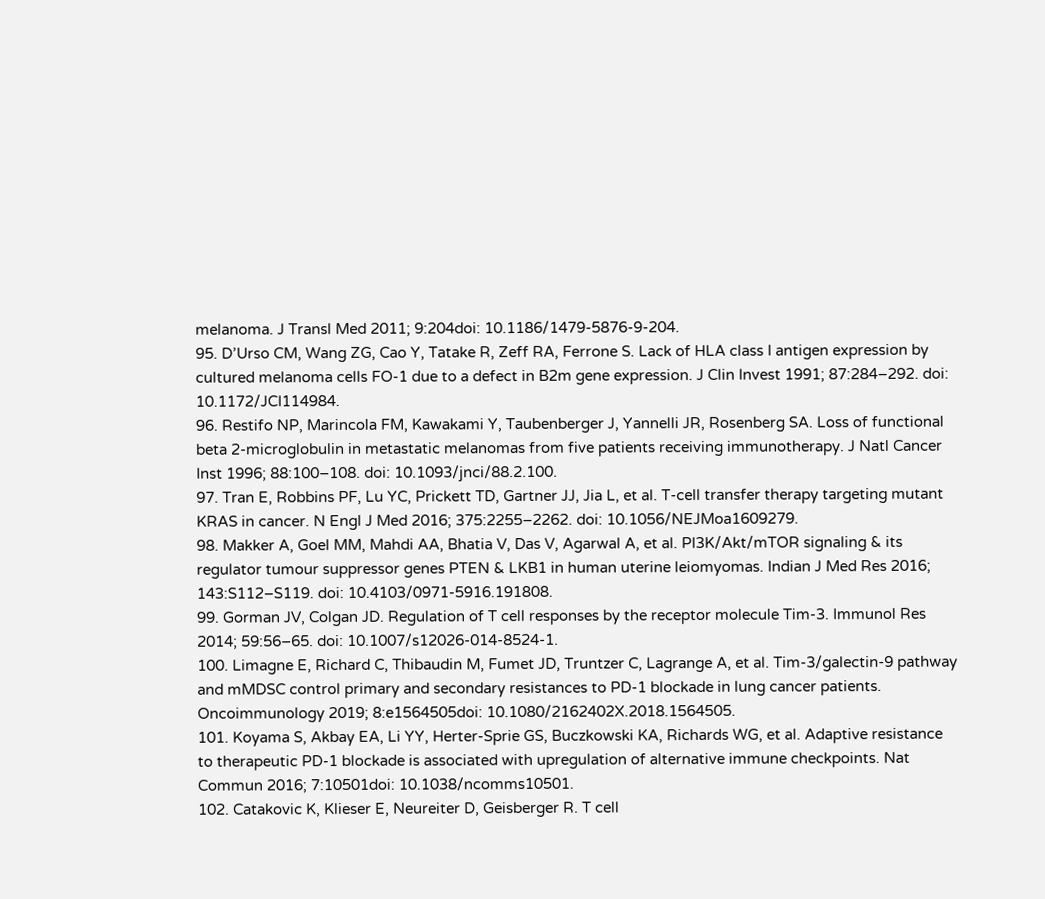melanoma. J Transl Med 2011; 9:204doi: 10.1186/1479-5876-9-204.
95. D’Urso CM, Wang ZG, Cao Y, Tatake R, Zeff RA, Ferrone S. Lack of HLA class I antigen expression by cultured melanoma cells FO-1 due to a defect in B2m gene expression. J Clin Invest 1991; 87:284–292. doi: 10.1172/JCI114984.
96. Restifo NP, Marincola FM, Kawakami Y, Taubenberger J, Yannelli JR, Rosenberg SA. Loss of functional beta 2-microglobulin in metastatic melanomas from five patients receiving immunotherapy. J Natl Cancer Inst 1996; 88:100–108. doi: 10.1093/jnci/88.2.100.
97. Tran E, Robbins PF, Lu YC, Prickett TD, Gartner JJ, Jia L, et al. T-cell transfer therapy targeting mutant KRAS in cancer. N Engl J Med 2016; 375:2255–2262. doi: 10.1056/NEJMoa1609279.
98. Makker A, Goel MM, Mahdi AA, Bhatia V, Das V, Agarwal A, et al. PI3K/Akt/mTOR signaling & its regulator tumour suppressor genes PTEN & LKB1 in human uterine leiomyomas. Indian J Med Res 2016; 143:S112–S119. doi: 10.4103/0971-5916.191808.
99. Gorman JV, Colgan JD. Regulation of T cell responses by the receptor molecule Tim-3. Immunol Res 2014; 59:56–65. doi: 10.1007/s12026-014-8524-1.
100. Limagne E, Richard C, Thibaudin M, Fumet JD, Truntzer C, Lagrange A, et al. Tim-3/galectin-9 pathway and mMDSC control primary and secondary resistances to PD-1 blockade in lung cancer patients. Oncoimmunology 2019; 8:e1564505doi: 10.1080/2162402X.2018.1564505.
101. Koyama S, Akbay EA, Li YY, Herter-Sprie GS, Buczkowski KA, Richards WG, et al. Adaptive resistance to therapeutic PD-1 blockade is associated with upregulation of alternative immune checkpoints. Nat Commun 2016; 7:10501doi: 10.1038/ncomms10501.
102. Catakovic K, Klieser E, Neureiter D, Geisberger R. T cell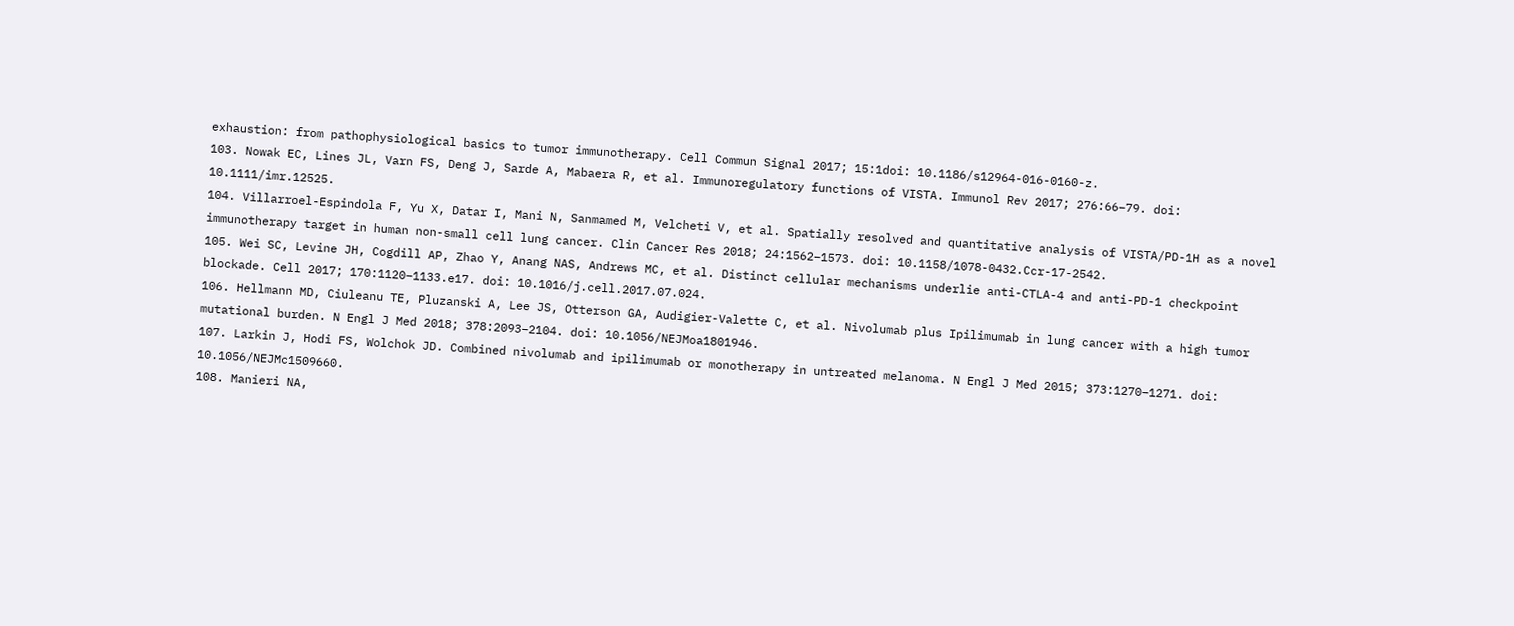exhaustion: from pathophysiological basics to tumor immunotherapy. Cell Commun Signal 2017; 15:1doi: 10.1186/s12964-016-0160-z.
103. Nowak EC, Lines JL, Varn FS, Deng J, Sarde A, Mabaera R, et al. Immunoregulatory functions of VISTA. Immunol Rev 2017; 276:66–79. doi: 10.1111/imr.12525.
104. Villarroel-Espindola F, Yu X, Datar I, Mani N, Sanmamed M, Velcheti V, et al. Spatially resolved and quantitative analysis of VISTA/PD-1H as a novel immunotherapy target in human non-small cell lung cancer. Clin Cancer Res 2018; 24:1562–1573. doi: 10.1158/1078-0432.Ccr-17-2542.
105. Wei SC, Levine JH, Cogdill AP, Zhao Y, Anang NAS, Andrews MC, et al. Distinct cellular mechanisms underlie anti-CTLA-4 and anti-PD-1 checkpoint blockade. Cell 2017; 170:1120–1133.e17. doi: 10.1016/j.cell.2017.07.024.
106. Hellmann MD, Ciuleanu TE, Pluzanski A, Lee JS, Otterson GA, Audigier-Valette C, et al. Nivolumab plus Ipilimumab in lung cancer with a high tumor mutational burden. N Engl J Med 2018; 378:2093–2104. doi: 10.1056/NEJMoa1801946.
107. Larkin J, Hodi FS, Wolchok JD. Combined nivolumab and ipilimumab or monotherapy in untreated melanoma. N Engl J Med 2015; 373:1270–1271. doi: 10.1056/NEJMc1509660.
108. Manieri NA,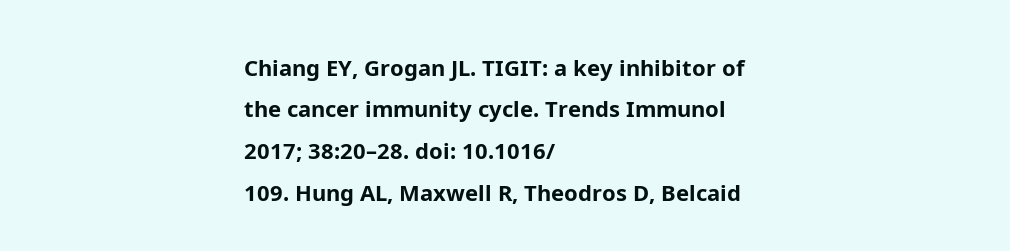Chiang EY, Grogan JL. TIGIT: a key inhibitor of the cancer immunity cycle. Trends Immunol 2017; 38:20–28. doi: 10.1016/
109. Hung AL, Maxwell R, Theodros D, Belcaid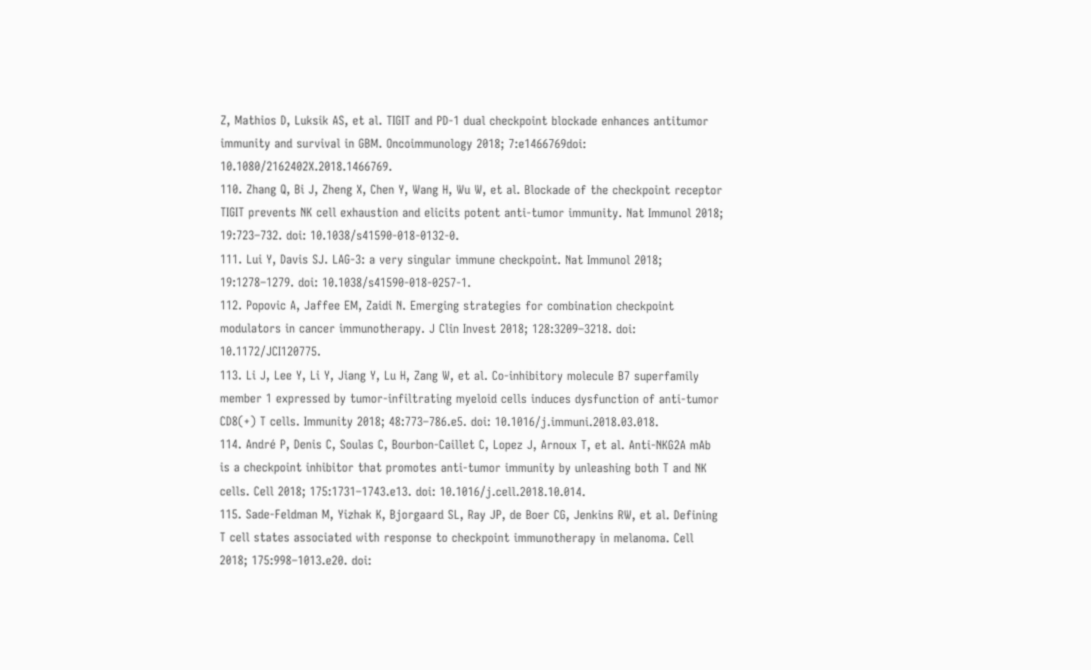Z, Mathios D, Luksik AS, et al. TIGIT and PD-1 dual checkpoint blockade enhances antitumor immunity and survival in GBM. Oncoimmunology 2018; 7:e1466769doi: 10.1080/2162402X.2018.1466769.
110. Zhang Q, Bi J, Zheng X, Chen Y, Wang H, Wu W, et al. Blockade of the checkpoint receptor TIGIT prevents NK cell exhaustion and elicits potent anti-tumor immunity. Nat Immunol 2018; 19:723–732. doi: 10.1038/s41590-018-0132-0.
111. Lui Y, Davis SJ. LAG-3: a very singular immune checkpoint. Nat Immunol 2018; 19:1278–1279. doi: 10.1038/s41590-018-0257-1.
112. Popovic A, Jaffee EM, Zaidi N. Emerging strategies for combination checkpoint modulators in cancer immunotherapy. J Clin Invest 2018; 128:3209–3218. doi: 10.1172/JCI120775.
113. Li J, Lee Y, Li Y, Jiang Y, Lu H, Zang W, et al. Co-inhibitory molecule B7 superfamily member 1 expressed by tumor-infiltrating myeloid cells induces dysfunction of anti-tumor CD8(+) T cells. Immunity 2018; 48:773–786.e5. doi: 10.1016/j.immuni.2018.03.018.
114. André P, Denis C, Soulas C, Bourbon-Caillet C, Lopez J, Arnoux T, et al. Anti-NKG2A mAb is a checkpoint inhibitor that promotes anti-tumor immunity by unleashing both T and NK cells. Cell 2018; 175:1731–1743.e13. doi: 10.1016/j.cell.2018.10.014.
115. Sade-Feldman M, Yizhak K, Bjorgaard SL, Ray JP, de Boer CG, Jenkins RW, et al. Defining T cell states associated with response to checkpoint immunotherapy in melanoma. Cell 2018; 175:998–1013.e20. doi: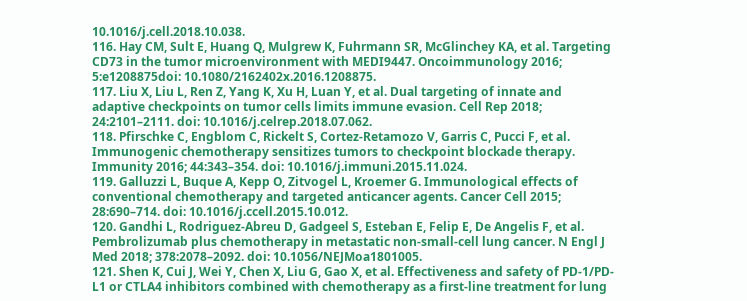10.1016/j.cell.2018.10.038.
116. Hay CM, Sult E, Huang Q, Mulgrew K, Fuhrmann SR, McGlinchey KA, et al. Targeting CD73 in the tumor microenvironment with MEDI9447. Oncoimmunology 2016; 5:e1208875doi: 10.1080/2162402x.2016.1208875.
117. Liu X, Liu L, Ren Z, Yang K, Xu H, Luan Y, et al. Dual targeting of innate and adaptive checkpoints on tumor cells limits immune evasion. Cell Rep 2018; 24:2101–2111. doi: 10.1016/j.celrep.2018.07.062.
118. Pfirschke C, Engblom C, Rickelt S, Cortez-Retamozo V, Garris C, Pucci F, et al. Immunogenic chemotherapy sensitizes tumors to checkpoint blockade therapy. Immunity 2016; 44:343–354. doi: 10.1016/j.immuni.2015.11.024.
119. Galluzzi L, Buque A, Kepp O, Zitvogel L, Kroemer G. Immunological effects of conventional chemotherapy and targeted anticancer agents. Cancer Cell 2015; 28:690–714. doi: 10.1016/j.ccell.2015.10.012.
120. Gandhi L, Rodriguez-Abreu D, Gadgeel S, Esteban E, Felip E, De Angelis F, et al. Pembrolizumab plus chemotherapy in metastatic non-small-cell lung cancer. N Engl J Med 2018; 378:2078–2092. doi: 10.1056/NEJMoa1801005.
121. Shen K, Cui J, Wei Y, Chen X, Liu G, Gao X, et al. Effectiveness and safety of PD-1/PD-L1 or CTLA4 inhibitors combined with chemotherapy as a first-line treatment for lung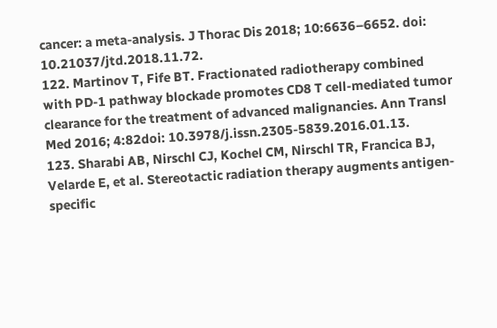cancer: a meta-analysis. J Thorac Dis 2018; 10:6636–6652. doi: 10.21037/jtd.2018.11.72.
122. Martinov T, Fife BT. Fractionated radiotherapy combined with PD-1 pathway blockade promotes CD8 T cell-mediated tumor clearance for the treatment of advanced malignancies. Ann Transl Med 2016; 4:82doi: 10.3978/j.issn.2305-5839.2016.01.13.
123. Sharabi AB, Nirschl CJ, Kochel CM, Nirschl TR, Francica BJ, Velarde E, et al. Stereotactic radiation therapy augments antigen-specific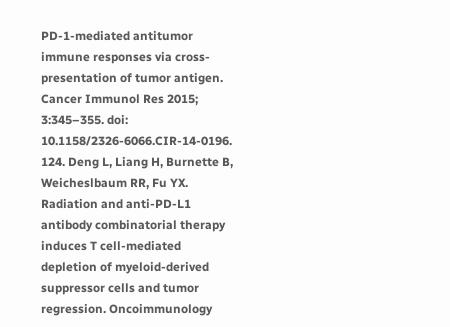PD-1-mediated antitumor immune responses via cross-presentation of tumor antigen. Cancer Immunol Res 2015; 3:345–355. doi: 10.1158/2326-6066.CIR-14-0196.
124. Deng L, Liang H, Burnette B, Weicheslbaum RR, Fu YX. Radiation and anti-PD-L1 antibody combinatorial therapy induces T cell-mediated depletion of myeloid-derived suppressor cells and tumor regression. Oncoimmunology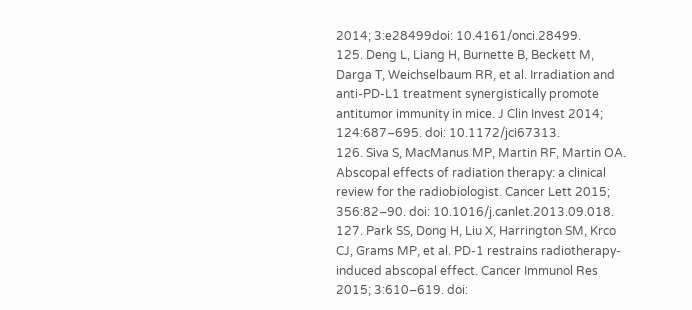2014; 3:e28499doi: 10.4161/onci.28499.
125. Deng L, Liang H, Burnette B, Beckett M, Darga T, Weichselbaum RR, et al. Irradiation and anti-PD-L1 treatment synergistically promote antitumor immunity in mice. J Clin Invest 2014; 124:687–695. doi: 10.1172/jci67313.
126. Siva S, MacManus MP, Martin RF, Martin OA. Abscopal effects of radiation therapy: a clinical review for the radiobiologist. Cancer Lett 2015; 356:82–90. doi: 10.1016/j.canlet.2013.09.018.
127. Park SS, Dong H, Liu X, Harrington SM, Krco CJ, Grams MP, et al. PD-1 restrains radiotherapy-induced abscopal effect. Cancer Immunol Res 2015; 3:610–619. doi: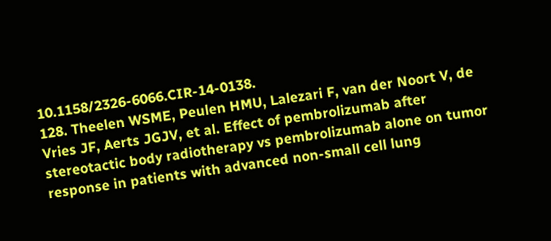10.1158/2326-6066.CIR-14-0138.
128. Theelen WSME, Peulen HMU, Lalezari F, van der Noort V, de Vries JF, Aerts JGJV, et al. Effect of pembrolizumab after stereotactic body radiotherapy vs pembrolizumab alone on tumor response in patients with advanced non-small cell lung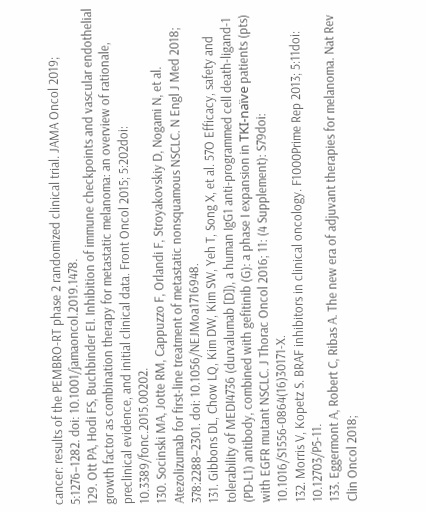cancer: results of the PEMBRO-RT phase 2 randomized clinical trial. JAMA Oncol 2019; 5:1276–1282. doi: 10.1001/jamaoncol.2019.1478.
129. Ott PA, Hodi FS, Buchbinder EI. Inhibition of immune checkpoints and vascular endothelial growth factor as combination therapy for metastatic melanoma: an overview of rationale, preclinical evidence, and initial clinical data. Front Oncol 2015; 5:202doi: 10.3389/fonc.2015.00202.
130. Socinski MA, Jotte RM, Cappuzzo F, Orlandi F, Stroyakovskiy D, Nogami N, et al. Atezolizumab for first-line treatment of metastatic nonsquamous NSCLC. N Engl J Med 2018; 378:2288–2301. doi: 10.1056/NEJMoa1716948.
131. Gibbons DL, Chow LQ, Kim DW, Kim SW, Yeh T, Song X, et al. 57O Efficacy, safety and tolerability of MEDI4736 (durvalumab [D]), a human IgG1 anti-programmed cell death-ligand-1 (PD-L1) antibody, combined with gefitinib (G): a phase I expansion in TKI-naïve patients (pts) with EGFR mutant NSCLC. J Thorac Oncol 2016; 11: (4 Supplement): S79doi: 10.1016/S1556-0864(16)30171-X.
132. Morris V, Kopetz S. BRAF inhibitors in clinical oncology. F1000Prime Rep 2013; 5:11doi: 10.12703/P5-11.
133. Eggermont A, Robert C, Ribas A. The new era of adjuvant therapies for melanoma. Nat Rev Clin Oncol 2018;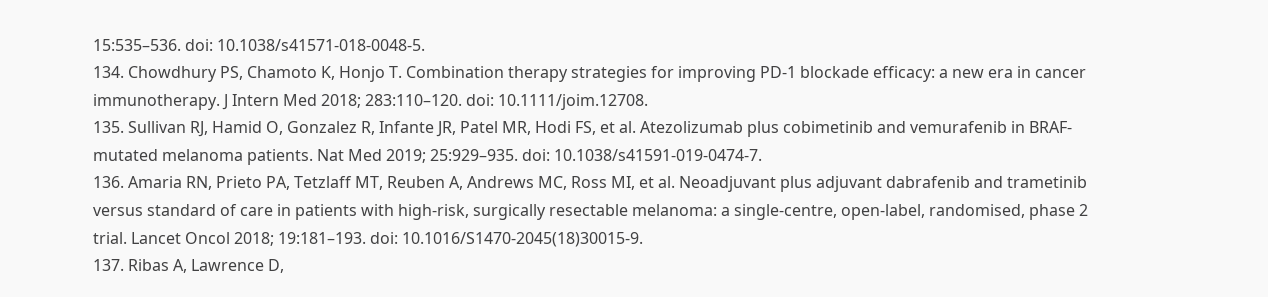15:535–536. doi: 10.1038/s41571-018-0048-5.
134. Chowdhury PS, Chamoto K, Honjo T. Combination therapy strategies for improving PD-1 blockade efficacy: a new era in cancer immunotherapy. J Intern Med 2018; 283:110–120. doi: 10.1111/joim.12708.
135. Sullivan RJ, Hamid O, Gonzalez R, Infante JR, Patel MR, Hodi FS, et al. Atezolizumab plus cobimetinib and vemurafenib in BRAF-mutated melanoma patients. Nat Med 2019; 25:929–935. doi: 10.1038/s41591-019-0474-7.
136. Amaria RN, Prieto PA, Tetzlaff MT, Reuben A, Andrews MC, Ross MI, et al. Neoadjuvant plus adjuvant dabrafenib and trametinib versus standard of care in patients with high-risk, surgically resectable melanoma: a single-centre, open-label, randomised, phase 2 trial. Lancet Oncol 2018; 19:181–193. doi: 10.1016/S1470-2045(18)30015-9.
137. Ribas A, Lawrence D,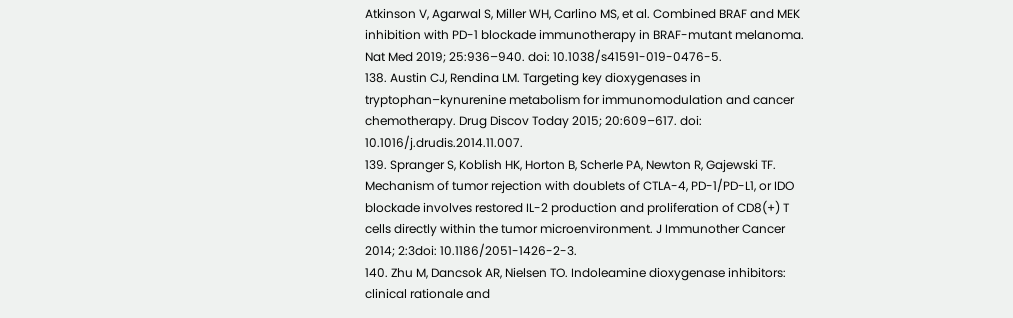Atkinson V, Agarwal S, Miller WH, Carlino MS, et al. Combined BRAF and MEK inhibition with PD-1 blockade immunotherapy in BRAF-mutant melanoma. Nat Med 2019; 25:936–940. doi: 10.1038/s41591-019-0476-5.
138. Austin CJ, Rendina LM. Targeting key dioxygenases in tryptophan–kynurenine metabolism for immunomodulation and cancer chemotherapy. Drug Discov Today 2015; 20:609–617. doi: 10.1016/j.drudis.2014.11.007.
139. Spranger S, Koblish HK, Horton B, Scherle PA, Newton R, Gajewski TF. Mechanism of tumor rejection with doublets of CTLA-4, PD-1/PD-L1, or IDO blockade involves restored IL-2 production and proliferation of CD8(+) T cells directly within the tumor microenvironment. J Immunother Cancer 2014; 2:3doi: 10.1186/2051-1426-2-3.
140. Zhu M, Dancsok AR, Nielsen TO. Indoleamine dioxygenase inhibitors: clinical rationale and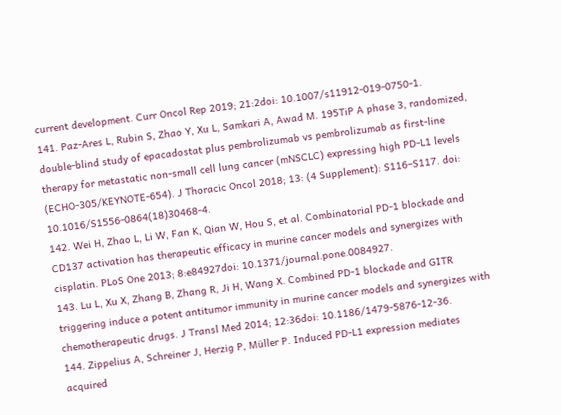current development. Curr Oncol Rep 2019; 21:2doi: 10.1007/s11912-019-0750-1.
141. Paz-Ares L, Rubin S, Zhao Y, Xu L, Samkari A, Awad M. 195TiP A phase 3, randomized, double-blind study of epacadostat plus pembrolizumab vs pembrolizumab as first-line therapy for metastatic non-small cell lung cancer (mNSCLC) expressing high PD-L1 levels (ECHO-305/KEYNOTE-654). J Thoracic Oncol 2018; 13: (4 Supplement): S116–S117. doi: 10.1016/S1556-0864(18)30468-4.
142. Wei H, Zhao L, Li W, Fan K, Qian W, Hou S, et al. Combinatorial PD-1 blockade and CD137 activation has therapeutic efficacy in murine cancer models and synergizes with cisplatin. PLoS One 2013; 8:e84927doi: 10.1371/journal.pone.0084927.
143. Lu L, Xu X, Zhang B, Zhang R, Ji H, Wang X. Combined PD-1 blockade and GITR triggering induce a potent antitumor immunity in murine cancer models and synergizes with chemotherapeutic drugs. J Transl Med 2014; 12:36doi: 10.1186/1479-5876-12-36.
144. Zippelius A, Schreiner J, Herzig P, Müller P. Induced PD-L1 expression mediates acquired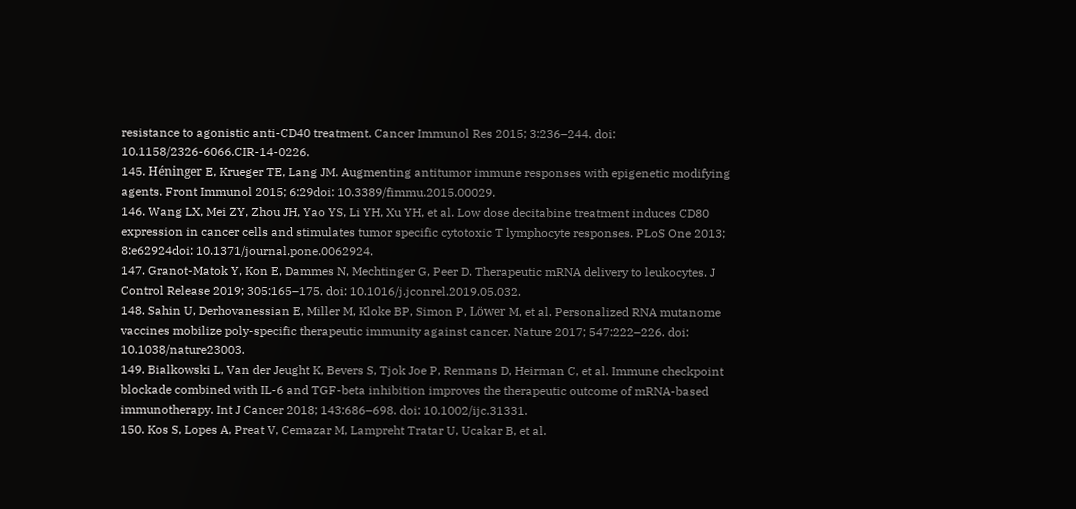resistance to agonistic anti-CD40 treatment. Cancer Immunol Res 2015; 3:236–244. doi: 10.1158/2326-6066.CIR-14-0226.
145. Héninger E, Krueger TE, Lang JM. Augmenting antitumor immune responses with epigenetic modifying agents. Front Immunol 2015; 6:29doi: 10.3389/fimmu.2015.00029.
146. Wang LX, Mei ZY, Zhou JH, Yao YS, Li YH, Xu YH, et al. Low dose decitabine treatment induces CD80 expression in cancer cells and stimulates tumor specific cytotoxic T lymphocyte responses. PLoS One 2013; 8:e62924doi: 10.1371/journal.pone.0062924.
147. Granot-Matok Y, Kon E, Dammes N, Mechtinger G, Peer D. Therapeutic mRNA delivery to leukocytes. J Control Release 2019; 305:165–175. doi: 10.1016/j.jconrel.2019.05.032.
148. Sahin U, Derhovanessian E, Miller M, Kloke BP, Simon P, Löwer M, et al. Personalized RNA mutanome vaccines mobilize poly-specific therapeutic immunity against cancer. Nature 2017; 547:222–226. doi: 10.1038/nature23003.
149. Bialkowski L, Van der Jeught K, Bevers S, Tjok Joe P, Renmans D, Heirman C, et al. Immune checkpoint blockade combined with IL-6 and TGF-beta inhibition improves the therapeutic outcome of mRNA-based immunotherapy. Int J Cancer 2018; 143:686–698. doi: 10.1002/ijc.31331.
150. Kos S, Lopes A, Preat V, Cemazar M, Lampreht Tratar U, Ucakar B, et al.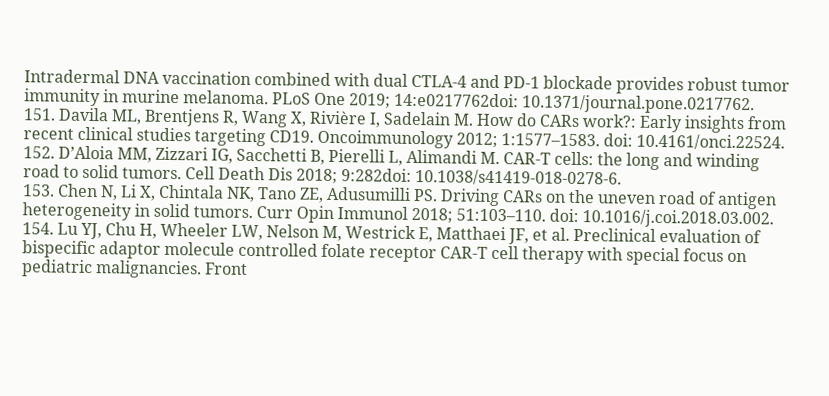Intradermal DNA vaccination combined with dual CTLA-4 and PD-1 blockade provides robust tumor immunity in murine melanoma. PLoS One 2019; 14:e0217762doi: 10.1371/journal.pone.0217762.
151. Davila ML, Brentjens R, Wang X, Rivière I, Sadelain M. How do CARs work?: Early insights from recent clinical studies targeting CD19. Oncoimmunology 2012; 1:1577–1583. doi: 10.4161/onci.22524.
152. D’Aloia MM, Zizzari IG, Sacchetti B, Pierelli L, Alimandi M. CAR-T cells: the long and winding road to solid tumors. Cell Death Dis 2018; 9:282doi: 10.1038/s41419-018-0278-6.
153. Chen N, Li X, Chintala NK, Tano ZE, Adusumilli PS. Driving CARs on the uneven road of antigen heterogeneity in solid tumors. Curr Opin Immunol 2018; 51:103–110. doi: 10.1016/j.coi.2018.03.002.
154. Lu YJ, Chu H, Wheeler LW, Nelson M, Westrick E, Matthaei JF, et al. Preclinical evaluation of bispecific adaptor molecule controlled folate receptor CAR-T cell therapy with special focus on pediatric malignancies. Front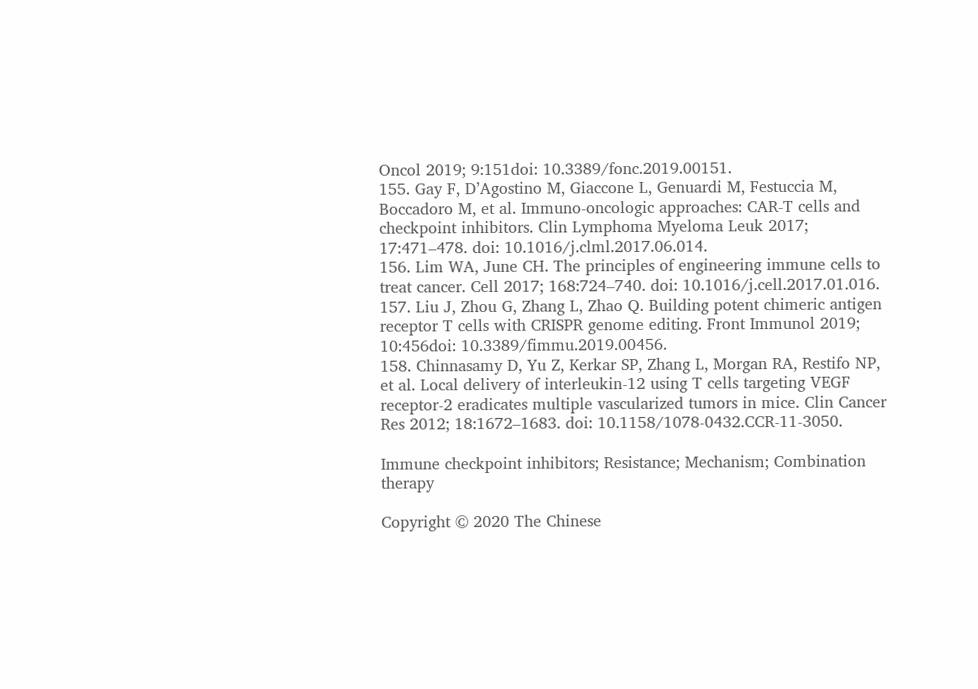Oncol 2019; 9:151doi: 10.3389/fonc.2019.00151.
155. Gay F, D’Agostino M, Giaccone L, Genuardi M, Festuccia M, Boccadoro M, et al. Immuno-oncologic approaches: CAR-T cells and checkpoint inhibitors. Clin Lymphoma Myeloma Leuk 2017; 17:471–478. doi: 10.1016/j.clml.2017.06.014.
156. Lim WA, June CH. The principles of engineering immune cells to treat cancer. Cell 2017; 168:724–740. doi: 10.1016/j.cell.2017.01.016.
157. Liu J, Zhou G, Zhang L, Zhao Q. Building potent chimeric antigen receptor T cells with CRISPR genome editing. Front Immunol 2019; 10:456doi: 10.3389/fimmu.2019.00456.
158. Chinnasamy D, Yu Z, Kerkar SP, Zhang L, Morgan RA, Restifo NP, et al. Local delivery of interleukin-12 using T cells targeting VEGF receptor-2 eradicates multiple vascularized tumors in mice. Clin Cancer Res 2012; 18:1672–1683. doi: 10.1158/1078-0432.CCR-11-3050.

Immune checkpoint inhibitors; Resistance; Mechanism; Combination therapy

Copyright © 2020 The Chinese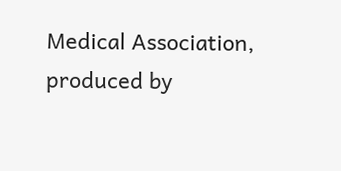Medical Association, produced by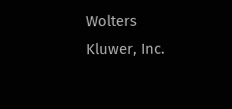Wolters Kluwer, Inc.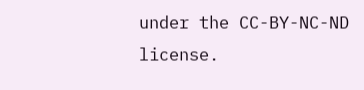under the CC-BY-NC-ND license.